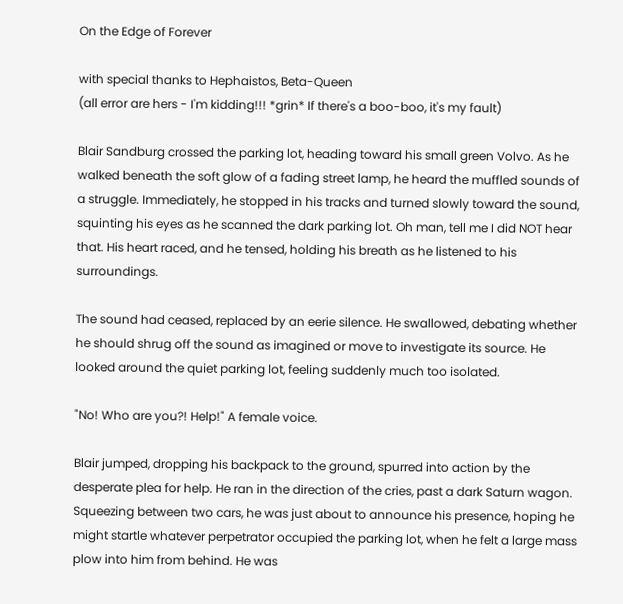On the Edge of Forever

with special thanks to Hephaistos, Beta-Queen
(all error are hers - I'm kidding!!! *grin* If there's a boo-boo, it's my fault)

Blair Sandburg crossed the parking lot, heading toward his small green Volvo. As he walked beneath the soft glow of a fading street lamp, he heard the muffled sounds of a struggle. Immediately, he stopped in his tracks and turned slowly toward the sound, squinting his eyes as he scanned the dark parking lot. Oh man, tell me I did NOT hear that. His heart raced, and he tensed, holding his breath as he listened to his surroundings.

The sound had ceased, replaced by an eerie silence. He swallowed, debating whether he should shrug off the sound as imagined or move to investigate its source. He looked around the quiet parking lot, feeling suddenly much too isolated.

"No! Who are you?! Help!" A female voice.

Blair jumped, dropping his backpack to the ground, spurred into action by the desperate plea for help. He ran in the direction of the cries, past a dark Saturn wagon. Squeezing between two cars, he was just about to announce his presence, hoping he might startle whatever perpetrator occupied the parking lot, when he felt a large mass plow into him from behind. He was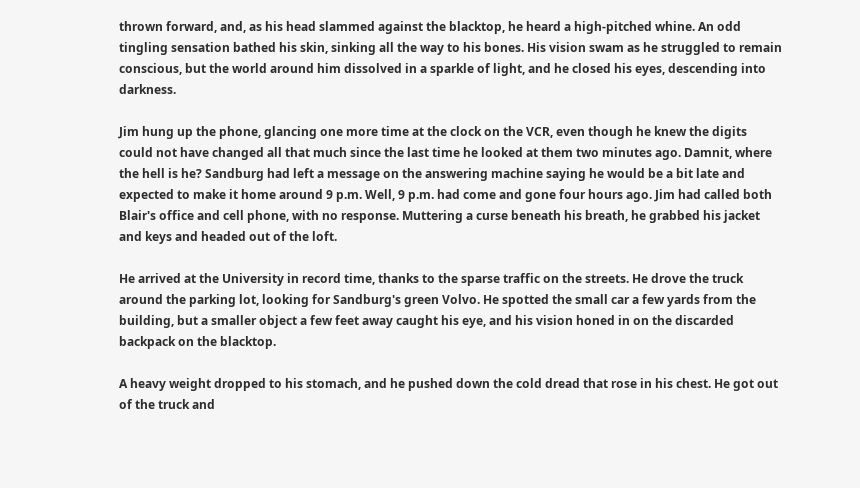thrown forward, and, as his head slammed against the blacktop, he heard a high-pitched whine. An odd tingling sensation bathed his skin, sinking all the way to his bones. His vision swam as he struggled to remain conscious, but the world around him dissolved in a sparkle of light, and he closed his eyes, descending into darkness.

Jim hung up the phone, glancing one more time at the clock on the VCR, even though he knew the digits could not have changed all that much since the last time he looked at them two minutes ago. Damnit, where the hell is he? Sandburg had left a message on the answering machine saying he would be a bit late and expected to make it home around 9 p.m. Well, 9 p.m. had come and gone four hours ago. Jim had called both Blair's office and cell phone, with no response. Muttering a curse beneath his breath, he grabbed his jacket and keys and headed out of the loft.

He arrived at the University in record time, thanks to the sparse traffic on the streets. He drove the truck around the parking lot, looking for Sandburg's green Volvo. He spotted the small car a few yards from the building, but a smaller object a few feet away caught his eye, and his vision honed in on the discarded backpack on the blacktop.

A heavy weight dropped to his stomach, and he pushed down the cold dread that rose in his chest. He got out of the truck and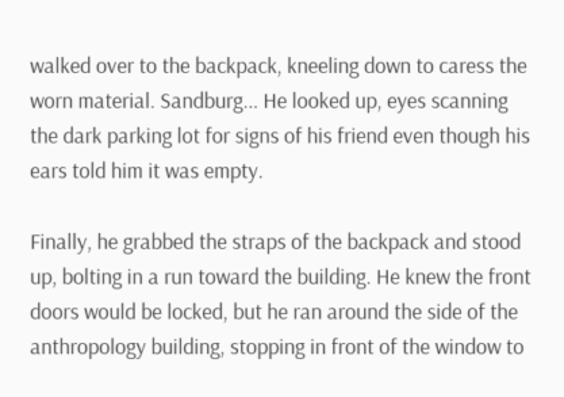walked over to the backpack, kneeling down to caress the worn material. Sandburg... He looked up, eyes scanning the dark parking lot for signs of his friend even though his ears told him it was empty.

Finally, he grabbed the straps of the backpack and stood up, bolting in a run toward the building. He knew the front doors would be locked, but he ran around the side of the anthropology building, stopping in front of the window to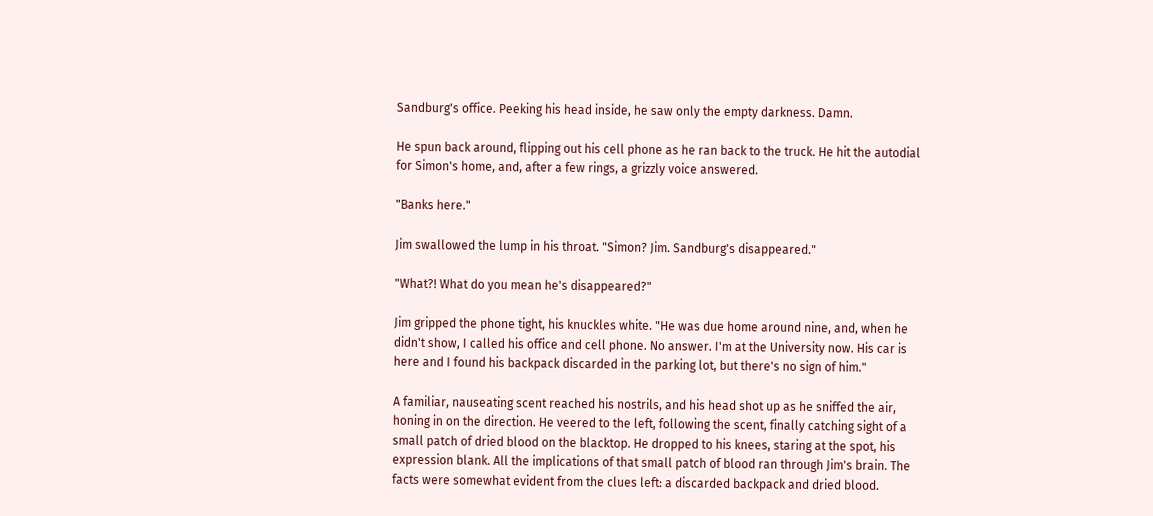Sandburg's office. Peeking his head inside, he saw only the empty darkness. Damn.

He spun back around, flipping out his cell phone as he ran back to the truck. He hit the autodial for Simon's home, and, after a few rings, a grizzly voice answered.

"Banks here."

Jim swallowed the lump in his throat. "Simon? Jim. Sandburg's disappeared."

"What?! What do you mean he's disappeared?"

Jim gripped the phone tight, his knuckles white. "He was due home around nine, and, when he didn't show, I called his office and cell phone. No answer. I'm at the University now. His car is here and I found his backpack discarded in the parking lot, but there's no sign of him."

A familiar, nauseating scent reached his nostrils, and his head shot up as he sniffed the air, honing in on the direction. He veered to the left, following the scent, finally catching sight of a small patch of dried blood on the blacktop. He dropped to his knees, staring at the spot, his expression blank. All the implications of that small patch of blood ran through Jim's brain. The facts were somewhat evident from the clues left: a discarded backpack and dried blood.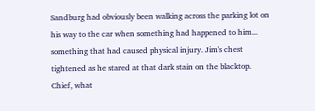Sandburg had obviously been walking across the parking lot on his way to the car when something had happened to him... something that had caused physical injury. Jim's chest tightened as he stared at that dark stain on the blacktop. Chief, what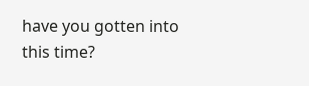have you gotten into this time?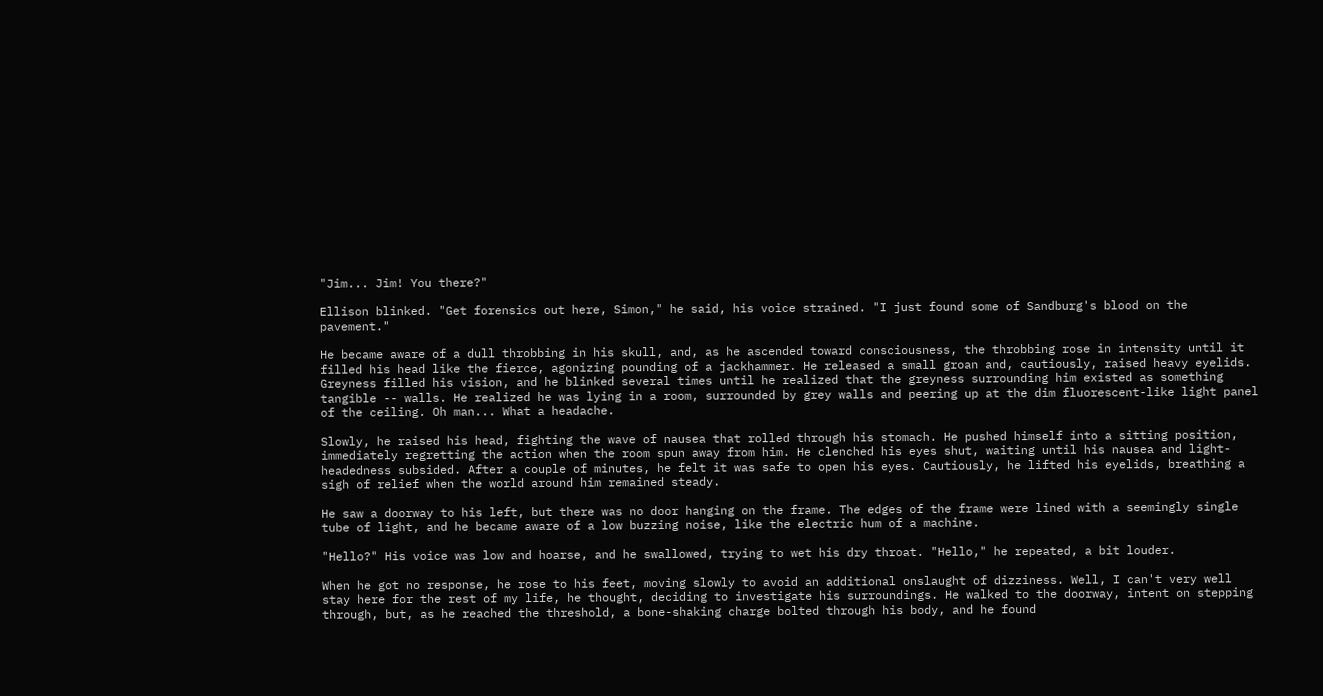"Jim... Jim! You there?"

Ellison blinked. "Get forensics out here, Simon," he said, his voice strained. "I just found some of Sandburg's blood on the pavement."

He became aware of a dull throbbing in his skull, and, as he ascended toward consciousness, the throbbing rose in intensity until it filled his head like the fierce, agonizing pounding of a jackhammer. He released a small groan and, cautiously, raised heavy eyelids. Greyness filled his vision, and he blinked several times until he realized that the greyness surrounding him existed as something tangible -- walls. He realized he was lying in a room, surrounded by grey walls and peering up at the dim fluorescent-like light panel of the ceiling. Oh man... What a headache.

Slowly, he raised his head, fighting the wave of nausea that rolled through his stomach. He pushed himself into a sitting position, immediately regretting the action when the room spun away from him. He clenched his eyes shut, waiting until his nausea and light-headedness subsided. After a couple of minutes, he felt it was safe to open his eyes. Cautiously, he lifted his eyelids, breathing a sigh of relief when the world around him remained steady.

He saw a doorway to his left, but there was no door hanging on the frame. The edges of the frame were lined with a seemingly single tube of light, and he became aware of a low buzzing noise, like the electric hum of a machine.

"Hello?" His voice was low and hoarse, and he swallowed, trying to wet his dry throat. "Hello," he repeated, a bit louder.

When he got no response, he rose to his feet, moving slowly to avoid an additional onslaught of dizziness. Well, I can't very well stay here for the rest of my life, he thought, deciding to investigate his surroundings. He walked to the doorway, intent on stepping through, but, as he reached the threshold, a bone-shaking charge bolted through his body, and he found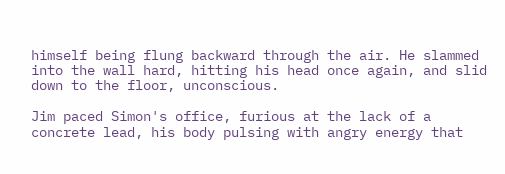himself being flung backward through the air. He slammed into the wall hard, hitting his head once again, and slid down to the floor, unconscious.

Jim paced Simon's office, furious at the lack of a concrete lead, his body pulsing with angry energy that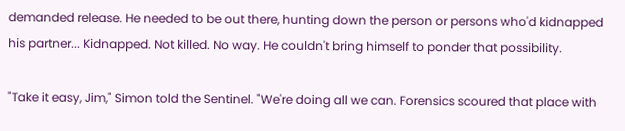demanded release. He needed to be out there, hunting down the person or persons who'd kidnapped his partner... Kidnapped. Not killed. No way. He couldn't bring himself to ponder that possibility.

"Take it easy, Jim," Simon told the Sentinel. "We're doing all we can. Forensics scoured that place with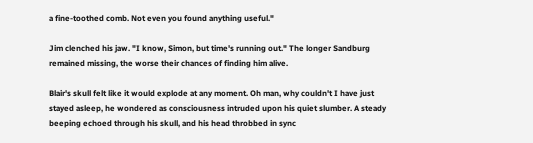a fine-toothed comb. Not even you found anything useful."

Jim clenched his jaw. "I know, Simon, but time's running out." The longer Sandburg remained missing, the worse their chances of finding him alive.

Blair's skull felt like it would explode at any moment. Oh man, why couldn't I have just stayed asleep, he wondered as consciousness intruded upon his quiet slumber. A steady beeping echoed through his skull, and his head throbbed in sync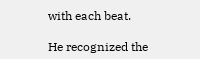with each beat.

He recognized the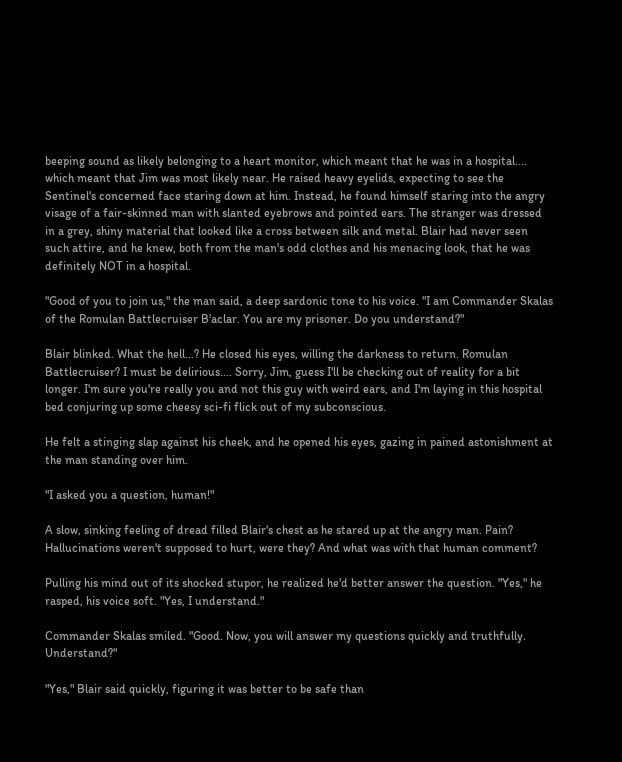beeping sound as likely belonging to a heart monitor, which meant that he was in a hospital.... which meant that Jim was most likely near. He raised heavy eyelids, expecting to see the Sentinel's concerned face staring down at him. Instead, he found himself staring into the angry visage of a fair-skinned man with slanted eyebrows and pointed ears. The stranger was dressed in a grey, shiny material that looked like a cross between silk and metal. Blair had never seen such attire, and he knew, both from the man's odd clothes and his menacing look, that he was definitely NOT in a hospital.

"Good of you to join us," the man said, a deep sardonic tone to his voice. "I am Commander Skalas of the Romulan Battlecruiser B'aclar. You are my prisoner. Do you understand?"

Blair blinked. What the hell...? He closed his eyes, willing the darkness to return. Romulan Battlecruiser? I must be delirious.... Sorry, Jim, guess I'll be checking out of reality for a bit longer. I'm sure you're really you and not this guy with weird ears, and I'm laying in this hospital bed conjuring up some cheesy sci-fi flick out of my subconscious.

He felt a stinging slap against his cheek, and he opened his eyes, gazing in pained astonishment at the man standing over him.

"I asked you a question, human!"

A slow, sinking feeling of dread filled Blair's chest as he stared up at the angry man. Pain? Hallucinations weren't supposed to hurt, were they? And what was with that human comment?

Pulling his mind out of its shocked stupor, he realized he'd better answer the question. "Yes," he rasped, his voice soft. "Yes, I understand."

Commander Skalas smiled. "Good. Now, you will answer my questions quickly and truthfully. Understand?"

"Yes," Blair said quickly, figuring it was better to be safe than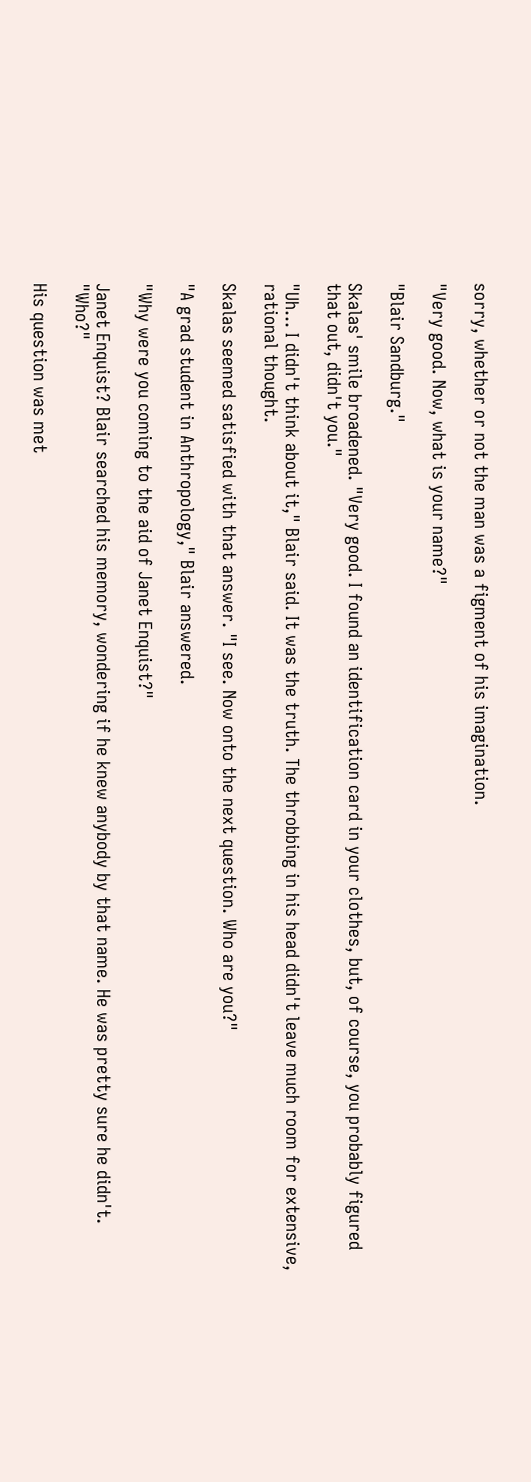sorry, whether or not the man was a figment of his imagination.

"Very good. Now, what is your name?"

"Blair Sandburg."

Skalas' smile broadened. "Very good. I found an identification card in your clothes, but, of course, you probably figured that out, didn't you."

"Uh... I didn't think about it," Blair said. It was the truth. The throbbing in his head didn't leave much room for extensive, rational thought.

Skalas seemed satisfied with that answer. "I see. Now onto the next question. Who are you?"

"A grad student in Anthropology," Blair answered.

"Why were you coming to the aid of Janet Enquist?"

Janet Enquist? Blair searched his memory, wondering if he knew anybody by that name. He was pretty sure he didn't. "Who?"

His question was met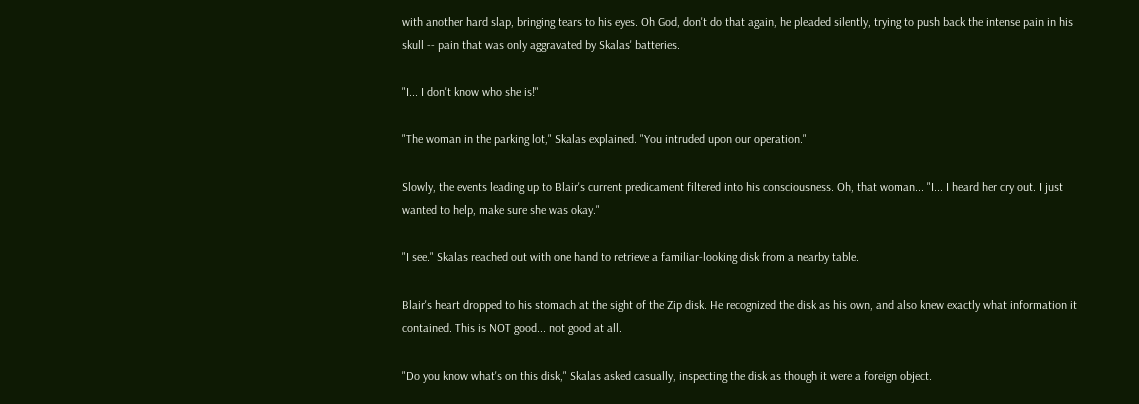with another hard slap, bringing tears to his eyes. Oh God, don't do that again, he pleaded silently, trying to push back the intense pain in his skull -- pain that was only aggravated by Skalas' batteries.

"I... I don't know who she is!"

"The woman in the parking lot," Skalas explained. "You intruded upon our operation."

Slowly, the events leading up to Blair's current predicament filtered into his consciousness. Oh, that woman... "I... I heard her cry out. I just wanted to help, make sure she was okay."

"I see." Skalas reached out with one hand to retrieve a familiar-looking disk from a nearby table.

Blair's heart dropped to his stomach at the sight of the Zip disk. He recognized the disk as his own, and also knew exactly what information it contained. This is NOT good... not good at all.

"Do you know what's on this disk," Skalas asked casually, inspecting the disk as though it were a foreign object.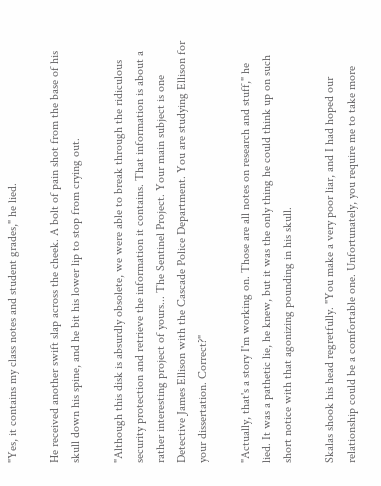"Yes, it contains my class notes and student grades," he lied.

He received another swift slap across the cheek. A bolt of pain shot from the base of his skull down his spine, and he bit his lower lip to stop from crying out.

"Although this disk is absurdly obsolete, we were able to break through the ridiculous security protection and retrieve the information it contains. That information is about a rather interesting project of yours... The Sentinel Project. Your main subject is one Detective James Ellison with the Cascade Police Department. You are studying Ellison for your dissertation. Correct?"

"Actually, that's a story I'm working on. Those are all notes on research and stuff," he lied. It was a pathetic lie, he knew, but it was the only thing he could think up on such short notice with that agonizing pounding in his skull.

Skalas shook his head regretfully. "You make a very poor liar, and I had hoped our relationship could be a comfortable one. Unfortunately, you require me to take more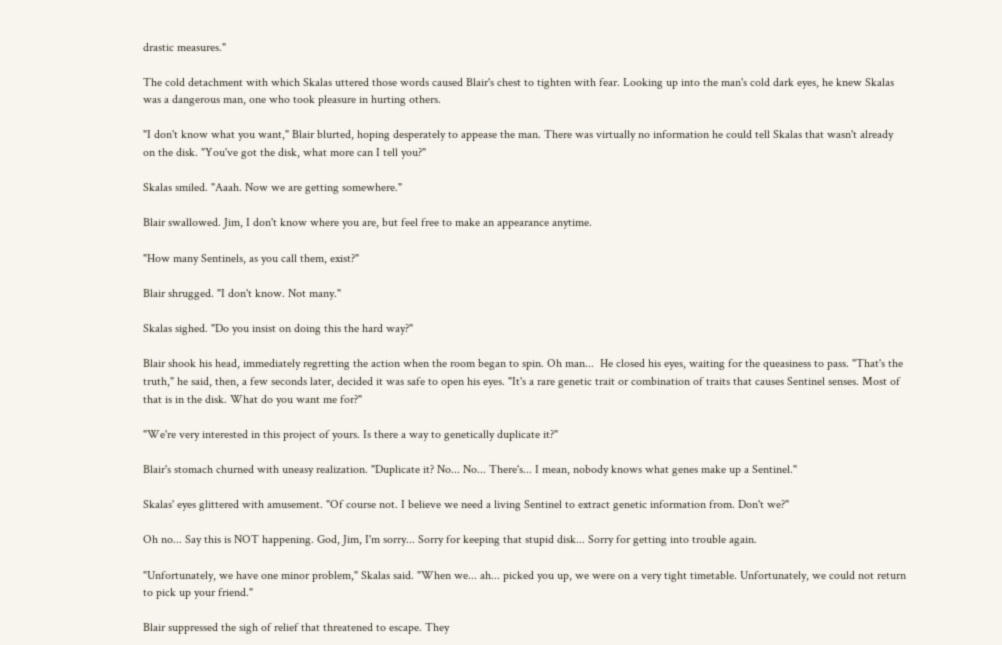drastic measures."

The cold detachment with which Skalas uttered those words caused Blair's chest to tighten with fear. Looking up into the man's cold dark eyes, he knew Skalas was a dangerous man, one who took pleasure in hurting others.

"I don't know what you want," Blair blurted, hoping desperately to appease the man. There was virtually no information he could tell Skalas that wasn't already on the disk. "You've got the disk, what more can I tell you?"

Skalas smiled. "Aaah. Now we are getting somewhere."

Blair swallowed. Jim, I don't know where you are, but feel free to make an appearance anytime.

"How many Sentinels, as you call them, exist?"

Blair shrugged. "I don't know. Not many."

Skalas sighed. "Do you insist on doing this the hard way?"

Blair shook his head, immediately regretting the action when the room began to spin. Oh man...  He closed his eyes, waiting for the queasiness to pass. "That's the truth," he said, then, a few seconds later, decided it was safe to open his eyes. "It's a rare genetic trait or combination of traits that causes Sentinel senses. Most of that is in the disk. What do you want me for?"

"We're very interested in this project of yours. Is there a way to genetically duplicate it?"

Blair's stomach churned with uneasy realization. "Duplicate it? No... No... There's... I mean, nobody knows what genes make up a Sentinel."

Skalas' eyes glittered with amusement. "Of course not. I believe we need a living Sentinel to extract genetic information from. Don't we?"

Oh no... Say this is NOT happening. God, Jim, I'm sorry... Sorry for keeping that stupid disk... Sorry for getting into trouble again.

"Unfortunately, we have one minor problem," Skalas said. "When we... ah... picked you up, we were on a very tight timetable. Unfortunately, we could not return to pick up your friend."

Blair suppressed the sigh of relief that threatened to escape. They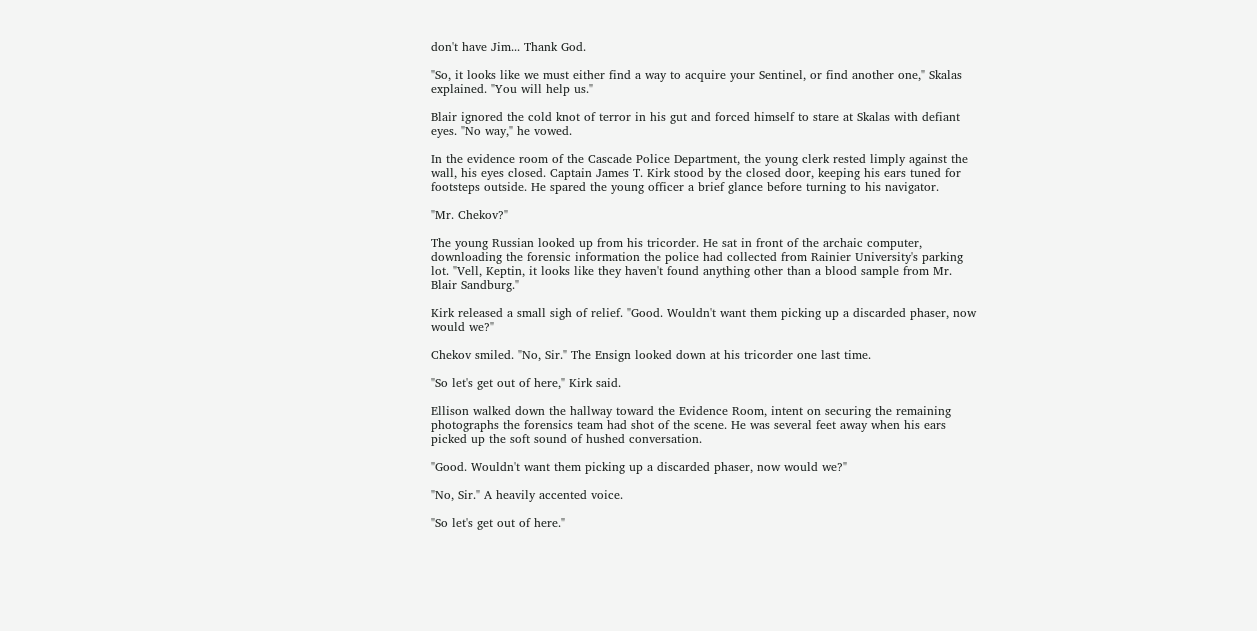don't have Jim... Thank God.

"So, it looks like we must either find a way to acquire your Sentinel, or find another one," Skalas explained. "You will help us."

Blair ignored the cold knot of terror in his gut and forced himself to stare at Skalas with defiant eyes. "No way," he vowed.

In the evidence room of the Cascade Police Department, the young clerk rested limply against the wall, his eyes closed. Captain James T. Kirk stood by the closed door, keeping his ears tuned for footsteps outside. He spared the young officer a brief glance before turning to his navigator.

"Mr. Chekov?"

The young Russian looked up from his tricorder. He sat in front of the archaic computer, downloading the forensic information the police had collected from Rainier University's parking lot. "Vell, Keptin, it looks like they haven't found anything other than a blood sample from Mr. Blair Sandburg."

Kirk released a small sigh of relief. "Good. Wouldn't want them picking up a discarded phaser, now would we?"

Chekov smiled. "No, Sir." The Ensign looked down at his tricorder one last time.

"So let's get out of here," Kirk said.

Ellison walked down the hallway toward the Evidence Room, intent on securing the remaining photographs the forensics team had shot of the scene. He was several feet away when his ears picked up the soft sound of hushed conversation.

"Good. Wouldn't want them picking up a discarded phaser, now would we?"

"No, Sir." A heavily accented voice.

"So let's get out of here."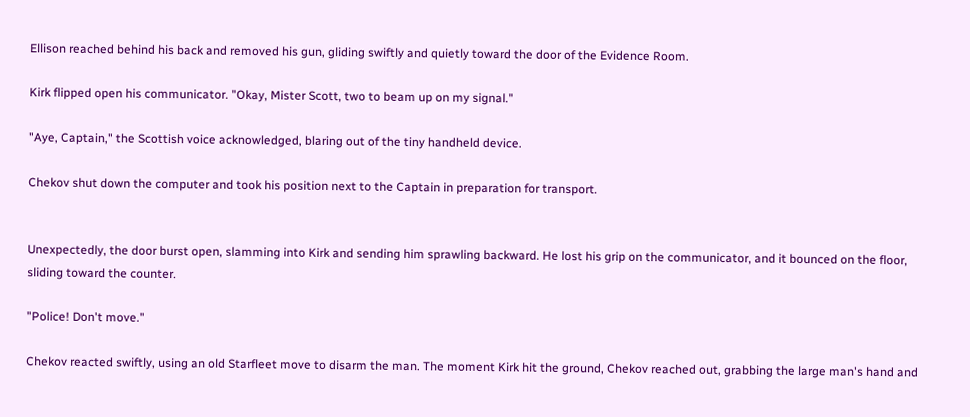Ellison reached behind his back and removed his gun, gliding swiftly and quietly toward the door of the Evidence Room.

Kirk flipped open his communicator. "Okay, Mister Scott, two to beam up on my signal."

"Aye, Captain," the Scottish voice acknowledged, blaring out of the tiny handheld device.

Chekov shut down the computer and took his position next to the Captain in preparation for transport.


Unexpectedly, the door burst open, slamming into Kirk and sending him sprawling backward. He lost his grip on the communicator, and it bounced on the floor, sliding toward the counter.

"Police! Don't move."

Chekov reacted swiftly, using an old Starfleet move to disarm the man. The moment Kirk hit the ground, Chekov reached out, grabbing the large man's hand and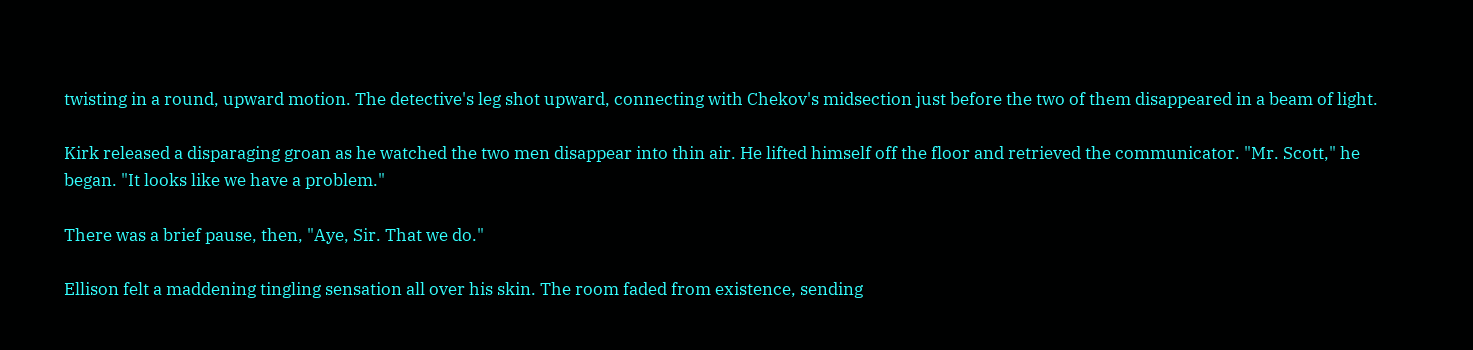twisting in a round, upward motion. The detective's leg shot upward, connecting with Chekov's midsection just before the two of them disappeared in a beam of light.

Kirk released a disparaging groan as he watched the two men disappear into thin air. He lifted himself off the floor and retrieved the communicator. "Mr. Scott," he began. "It looks like we have a problem."

There was a brief pause, then, "Aye, Sir. That we do."

Ellison felt a maddening tingling sensation all over his skin. The room faded from existence, sending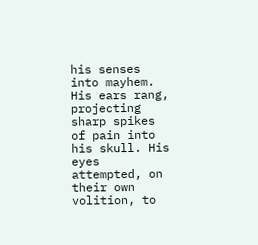his senses into mayhem. His ears rang, projecting sharp spikes of pain into his skull. His eyes attempted, on their own volition, to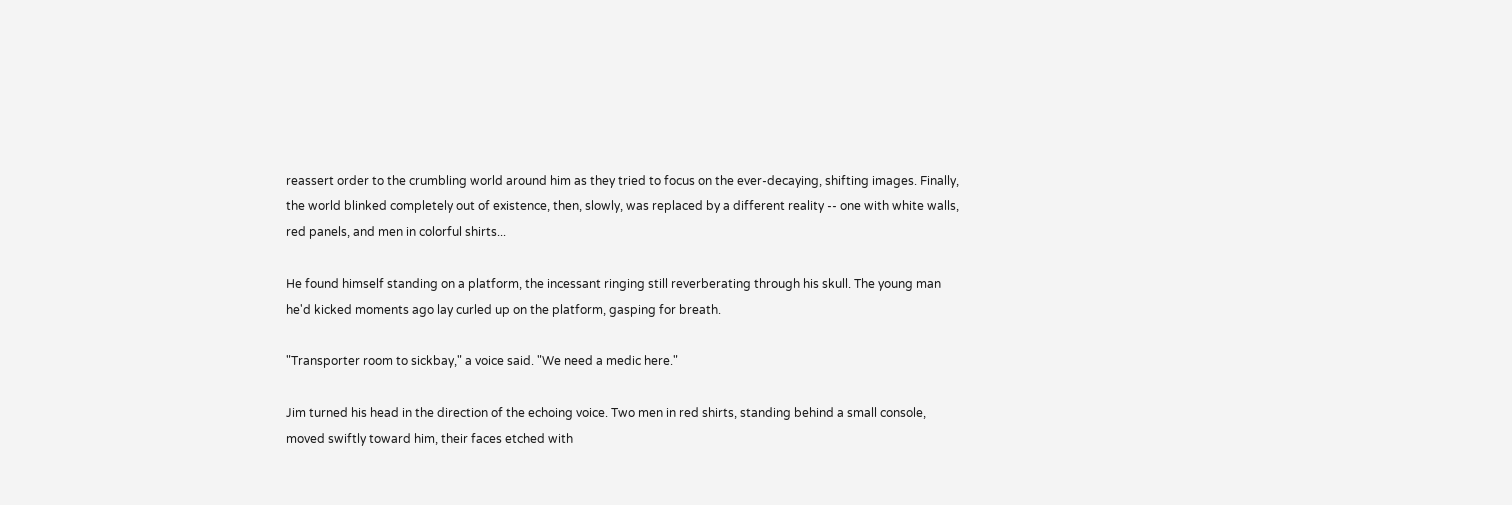reassert order to the crumbling world around him as they tried to focus on the ever-decaying, shifting images. Finally, the world blinked completely out of existence, then, slowly, was replaced by a different reality -- one with white walls, red panels, and men in colorful shirts...

He found himself standing on a platform, the incessant ringing still reverberating through his skull. The young man he'd kicked moments ago lay curled up on the platform, gasping for breath.

"Transporter room to sickbay," a voice said. "We need a medic here."

Jim turned his head in the direction of the echoing voice. Two men in red shirts, standing behind a small console, moved swiftly toward him, their faces etched with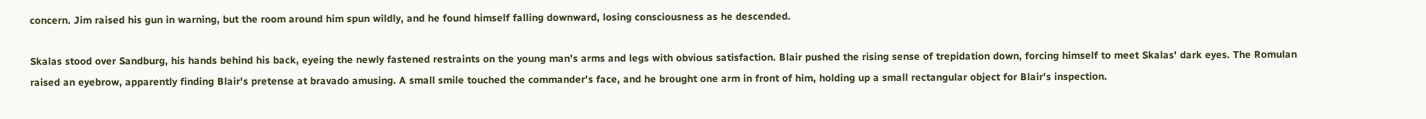concern. Jim raised his gun in warning, but the room around him spun wildly, and he found himself falling downward, losing consciousness as he descended.

Skalas stood over Sandburg, his hands behind his back, eyeing the newly fastened restraints on the young man's arms and legs with obvious satisfaction. Blair pushed the rising sense of trepidation down, forcing himself to meet Skalas' dark eyes. The Romulan raised an eyebrow, apparently finding Blair's pretense at bravado amusing. A small smile touched the commander's face, and he brought one arm in front of him, holding up a small rectangular object for Blair's inspection.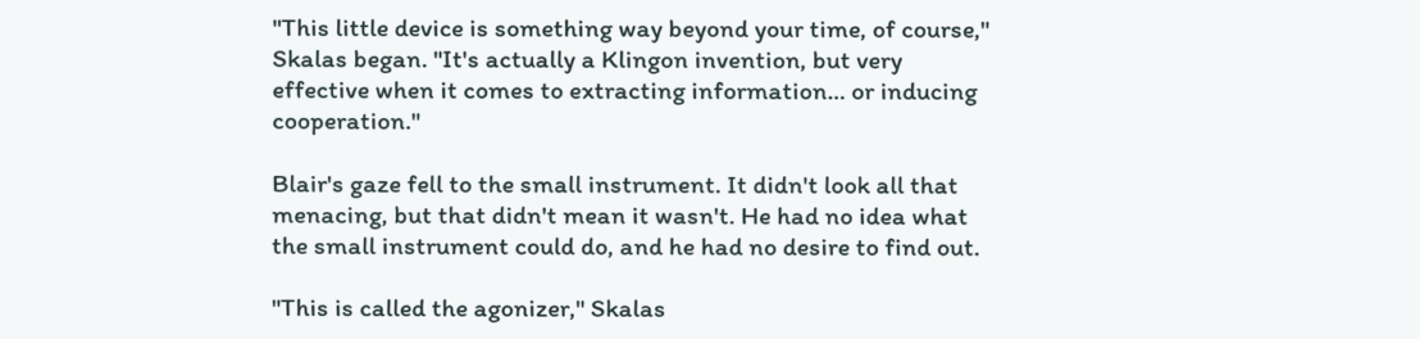"This little device is something way beyond your time, of course," Skalas began. "It's actually a Klingon invention, but very effective when it comes to extracting information... or inducing cooperation."

Blair's gaze fell to the small instrument. It didn't look all that menacing, but that didn't mean it wasn't. He had no idea what the small instrument could do, and he had no desire to find out.

"This is called the agonizer," Skalas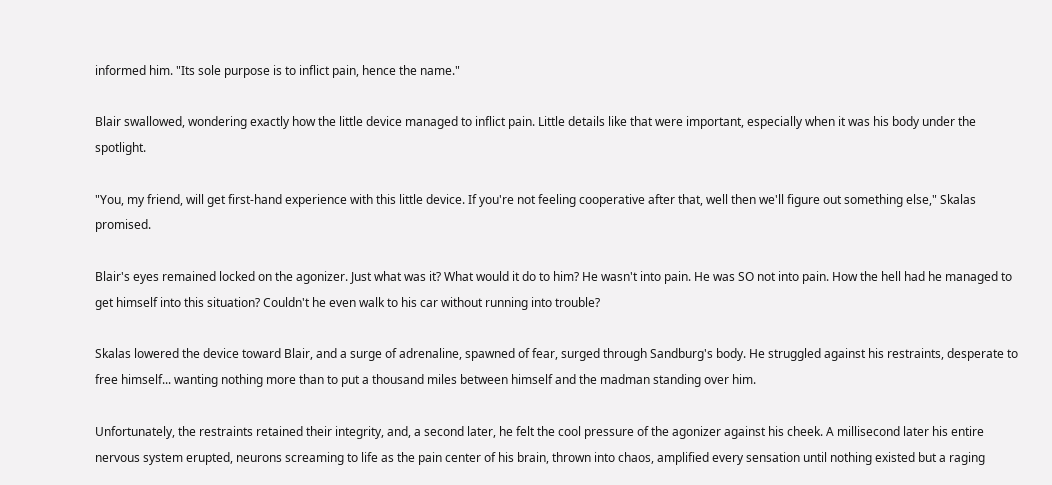informed him. "Its sole purpose is to inflict pain, hence the name."

Blair swallowed, wondering exactly how the little device managed to inflict pain. Little details like that were important, especially when it was his body under the spotlight.

"You, my friend, will get first-hand experience with this little device. If you're not feeling cooperative after that, well then we'll figure out something else," Skalas promised.

Blair's eyes remained locked on the agonizer. Just what was it? What would it do to him? He wasn't into pain. He was SO not into pain. How the hell had he managed to get himself into this situation? Couldn't he even walk to his car without running into trouble?

Skalas lowered the device toward Blair, and a surge of adrenaline, spawned of fear, surged through Sandburg's body. He struggled against his restraints, desperate to free himself... wanting nothing more than to put a thousand miles between himself and the madman standing over him.

Unfortunately, the restraints retained their integrity, and, a second later, he felt the cool pressure of the agonizer against his cheek. A millisecond later his entire nervous system erupted, neurons screaming to life as the pain center of his brain, thrown into chaos, amplified every sensation until nothing existed but a raging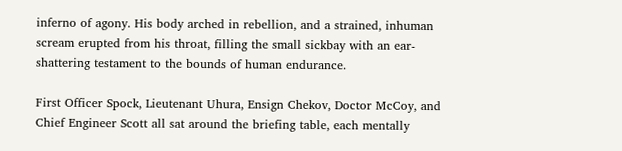inferno of agony. His body arched in rebellion, and a strained, inhuman scream erupted from his throat, filling the small sickbay with an ear-shattering testament to the bounds of human endurance.

First Officer Spock, Lieutenant Uhura, Ensign Chekov, Doctor McCoy, and Chief Engineer Scott all sat around the briefing table, each mentally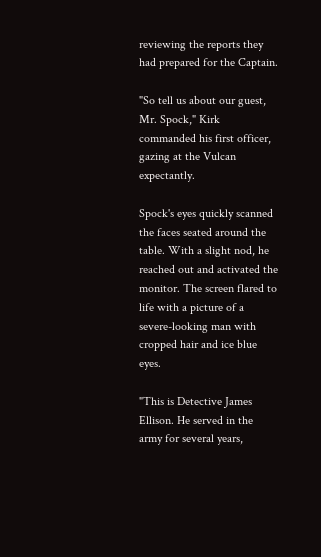reviewing the reports they had prepared for the Captain.

"So tell us about our guest, Mr. Spock," Kirk commanded his first officer, gazing at the Vulcan expectantly.

Spock's eyes quickly scanned the faces seated around the table. With a slight nod, he reached out and activated the monitor. The screen flared to life with a picture of a severe-looking man with cropped hair and ice blue eyes.

"This is Detective James Ellison. He served in the army for several years,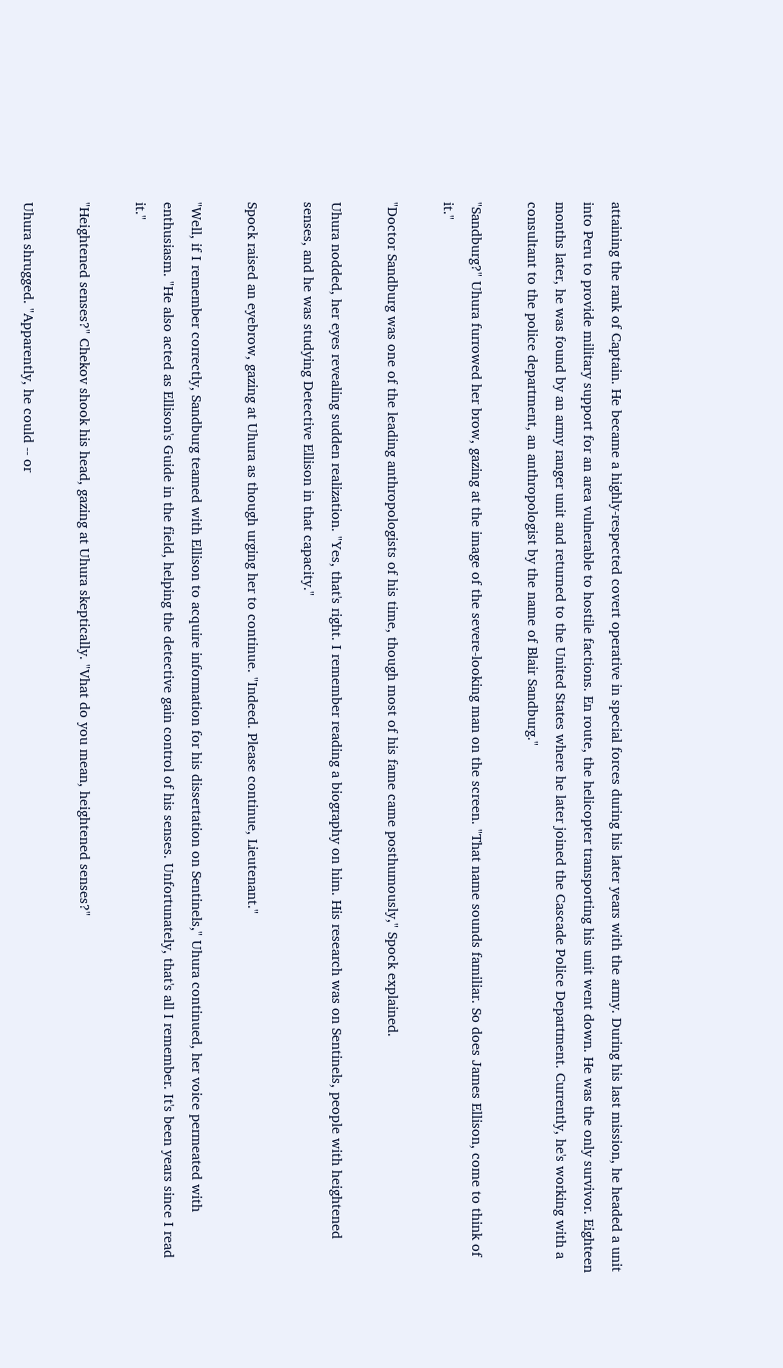attaining the rank of Captain. He became a highly-respected covert operative in special forces during his later years with the army. During his last mission, he headed a unit into Peru to provide military support for an area vulnerable to hostile factions. En route, the helicopter transporting his unit went down. He was the only survivor. Eighteen months later, he was found by an army ranger unit and returned to the United States where he later joined the Cascade Police Department. Currently, he's working with a consultant to the police department, an anthropologist by the name of Blair Sandburg."

"Sandburg?" Uhura furrowed her brow, gazing at the image of the severe-looking man on the screen. "That name sounds familiar. So does James Ellison, come to think of it."

"Doctor Sandburg was one of the leading anthropologists of his time, though most of his fame came posthumously," Spock explained.

Uhura nodded, her eyes revealing sudden realization. "Yes, that's right. I remember reading a biography on him. His research was on Sentinels, people with heightened senses, and he was studying Detective Ellison in that capacity."

Spock raised an eyebrow, gazing at Uhura as though urging her to continue. "Indeed. Please continue, Lieutenant."

"Well, if I remember correctly, Sandburg teamed with Ellison to acquire information for his dissertation on Sentinels," Uhura continued, her voice permeated with enthusiasm. "He also acted as Ellison's Guide in the field, helping the detective gain control of his senses. Unfortunately, that's all I remember. It's been years since I read it."

"Heightened senses?" Chekov shook his head, gazing at Uhura skeptically. "Vhat do you mean, heightened senses?"

Uhura shrugged. "Apparently, he could -- or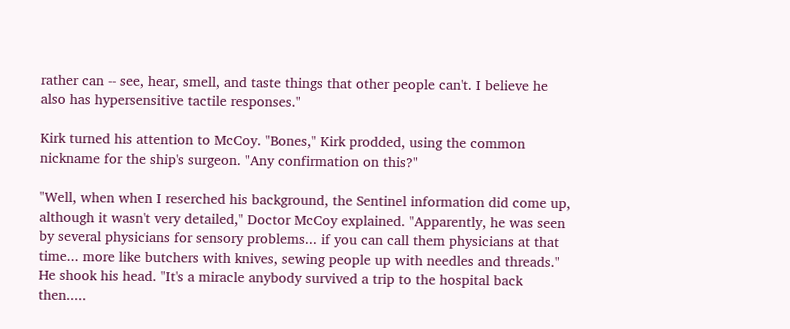rather can -- see, hear, smell, and taste things that other people can't. I believe he also has hypersensitive tactile responses."

Kirk turned his attention to McCoy. "Bones," Kirk prodded, using the common nickname for the ship's surgeon. "Any confirmation on this?"

"Well, when when I reserched his background, the Sentinel information did come up, although it wasn't very detailed," Doctor McCoy explained. "Apparently, he was seen by several physicians for sensory problems... if you can call them physicians at that time... more like butchers with knives, sewing people up with needles and threads." He shook his head. "It's a miracle anybody survived a trip to the hospital back then.....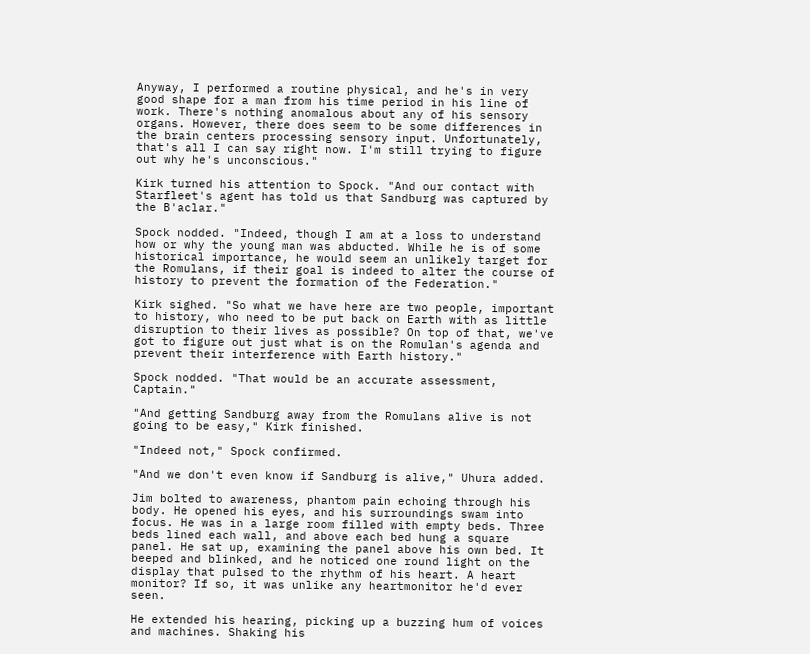Anyway, I performed a routine physical, and he's in very good shape for a man from his time period in his line of work. There's nothing anomalous about any of his sensory organs. However, there does seem to be some differences in the brain centers processing sensory input. Unfortunately, that's all I can say right now. I'm still trying to figure out why he's unconscious."

Kirk turned his attention to Spock. "And our contact with Starfleet's agent has told us that Sandburg was captured by the B'aclar."

Spock nodded. "Indeed, though I am at a loss to understand how or why the young man was abducted. While he is of some historical importance, he would seem an unlikely target for the Romulans, if their goal is indeed to alter the course of history to prevent the formation of the Federation."

Kirk sighed. "So what we have here are two people, important to history, who need to be put back on Earth with as little disruption to their lives as possible? On top of that, we've got to figure out just what is on the Romulan's agenda and prevent their interference with Earth history."

Spock nodded. "That would be an accurate assessment, Captain."

"And getting Sandburg away from the Romulans alive is not going to be easy," Kirk finished.

"Indeed not," Spock confirmed.

"And we don't even know if Sandburg is alive," Uhura added.

Jim bolted to awareness, phantom pain echoing through his body. He opened his eyes, and his surroundings swam into focus. He was in a large room filled with empty beds. Three beds lined each wall, and above each bed hung a square panel. He sat up, examining the panel above his own bed. It beeped and blinked, and he noticed one round light on the display that pulsed to the rhythm of his heart. A heart monitor? If so, it was unlike any heartmonitor he'd ever seen.

He extended his hearing, picking up a buzzing hum of voices and machines. Shaking his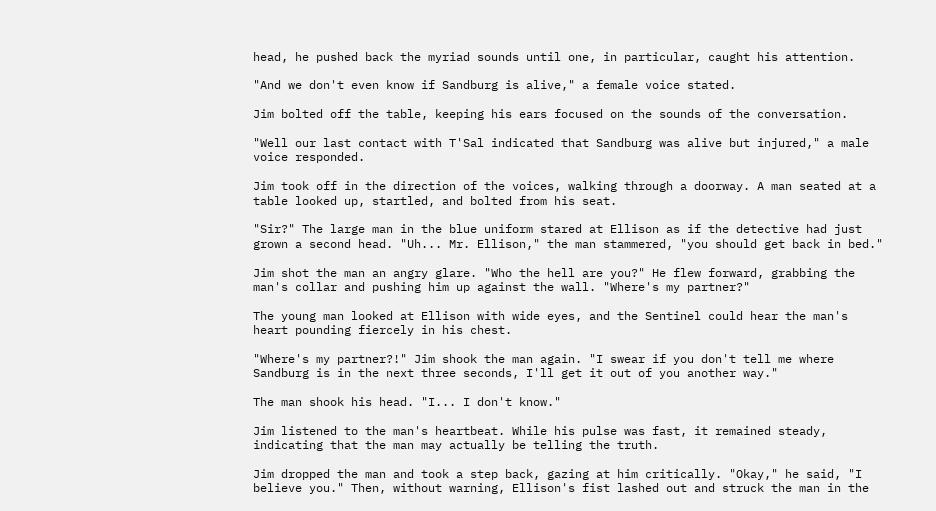head, he pushed back the myriad sounds until one, in particular, caught his attention.

"And we don't even know if Sandburg is alive," a female voice stated.

Jim bolted off the table, keeping his ears focused on the sounds of the conversation.

"Well our last contact with T'Sal indicated that Sandburg was alive but injured," a male voice responded.

Jim took off in the direction of the voices, walking through a doorway. A man seated at a table looked up, startled, and bolted from his seat.

"Sir?" The large man in the blue uniform stared at Ellison as if the detective had just grown a second head. "Uh... Mr. Ellison," the man stammered, "you should get back in bed."

Jim shot the man an angry glare. "Who the hell are you?" He flew forward, grabbing the man's collar and pushing him up against the wall. "Where's my partner?"

The young man looked at Ellison with wide eyes, and the Sentinel could hear the man's heart pounding fiercely in his chest.

"Where's my partner?!" Jim shook the man again. "I swear if you don't tell me where Sandburg is in the next three seconds, I'll get it out of you another way."

The man shook his head. "I... I don't know."

Jim listened to the man's heartbeat. While his pulse was fast, it remained steady, indicating that the man may actually be telling the truth.

Jim dropped the man and took a step back, gazing at him critically. "Okay," he said, "I believe you." Then, without warning, Ellison's fist lashed out and struck the man in the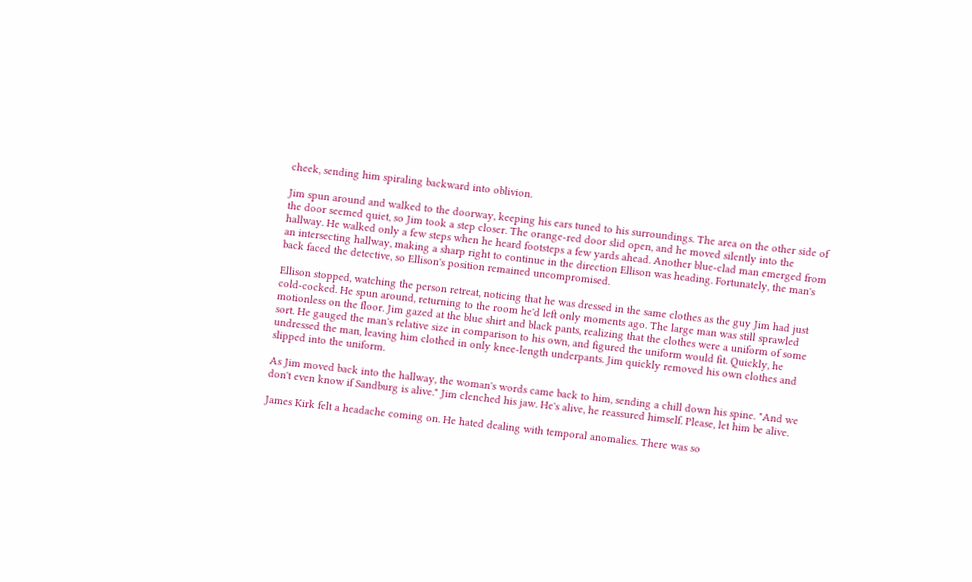cheek, sending him spiraling backward into oblivion.

Jim spun around and walked to the doorway, keeping his ears tuned to his surroundings. The area on the other side of the door seemed quiet, so Jim took a step closer. The orange-red door slid open, and he moved silently into the hallway. He walked only a few steps when he heard footsteps a few yards ahead. Another blue-clad man emerged from an intersecting hallway, making a sharp right to continue in the direction Ellison was heading. Fortunately, the man's back faced the detective, so Ellison's position remained uncompromised.

Ellison stopped, watching the person retreat, noticing that he was dressed in the same clothes as the guy Jim had just cold-cocked. He spun around, returning to the room he'd left only moments ago. The large man was still sprawled motionless on the floor. Jim gazed at the blue shirt and black pants, realizing that the clothes were a uniform of some sort. He gauged the man's relative size in comparison to his own, and figured the uniform would fit. Quickly, he undressed the man, leaving him clothed in only knee-length underpants. Jim quickly removed his own clothes and slipped into the uniform.

As Jim moved back into the hallway, the woman's words came back to him, sending a chill down his spine. "And we don't even know if Sandburg is alive." Jim clenched his jaw. He's alive, he reassured himself. Please, let him be alive.

James Kirk felt a headache coming on. He hated dealing with temporal anomalies. There was so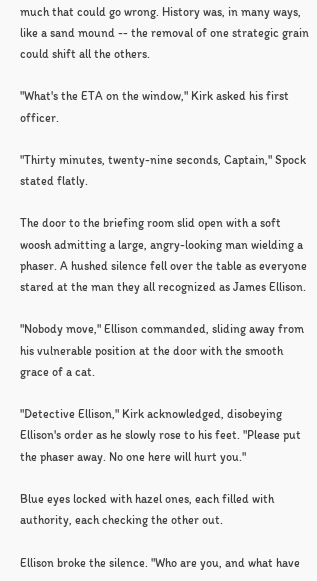much that could go wrong. History was, in many ways, like a sand mound -- the removal of one strategic grain could shift all the others.

"What's the ETA on the window," Kirk asked his first officer.

"Thirty minutes, twenty-nine seconds, Captain," Spock stated flatly.

The door to the briefing room slid open with a soft woosh admitting a large, angry-looking man wielding a phaser. A hushed silence fell over the table as everyone stared at the man they all recognized as James Ellison.

"Nobody move," Ellison commanded, sliding away from his vulnerable position at the door with the smooth grace of a cat.

"Detective Ellison," Kirk acknowledged, disobeying Ellison's order as he slowly rose to his feet. "Please put the phaser away. No one here will hurt you."

Blue eyes locked with hazel ones, each filled with authority, each checking the other out.

Ellison broke the silence. "Who are you, and what have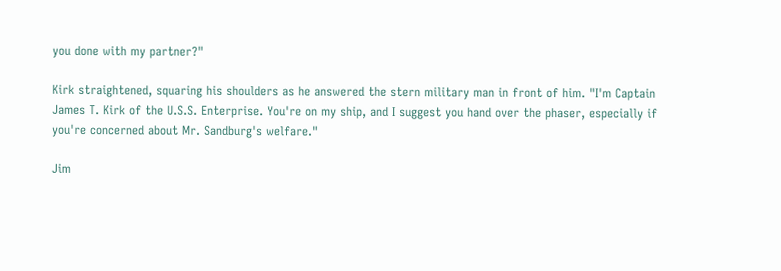you done with my partner?"

Kirk straightened, squaring his shoulders as he answered the stern military man in front of him. "I'm Captain James T. Kirk of the U.S.S. Enterprise. You're on my ship, and I suggest you hand over the phaser, especially if you're concerned about Mr. Sandburg's welfare."

Jim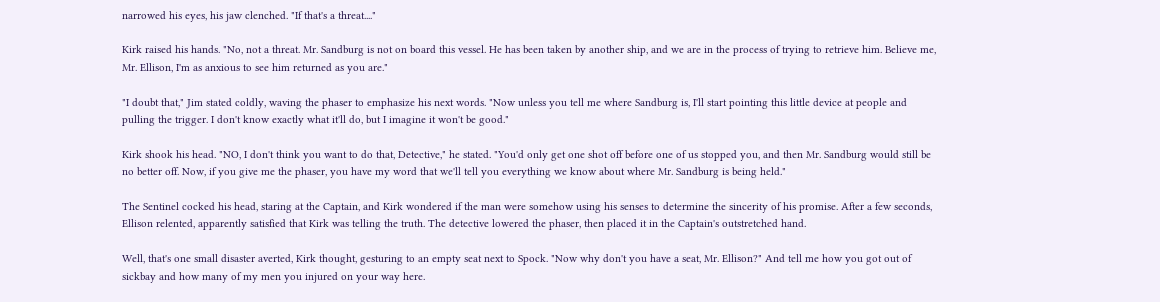narrowed his eyes, his jaw clenched. "If that's a threat...."

Kirk raised his hands. "No, not a threat. Mr. Sandburg is not on board this vessel. He has been taken by another ship, and we are in the process of trying to retrieve him. Believe me, Mr. Ellison, I'm as anxious to see him returned as you are."

"I doubt that," Jim stated coldly, waving the phaser to emphasize his next words. "Now unless you tell me where Sandburg is, I'll start pointing this little device at people and pulling the trigger. I don't know exactly what it'll do, but I imagine it won't be good."

Kirk shook his head. "NO, I don't think you want to do that, Detective," he stated. "You'd only get one shot off before one of us stopped you, and then Mr. Sandburg would still be no better off. Now, if you give me the phaser, you have my word that we'll tell you everything we know about where Mr. Sandburg is being held."

The Sentinel cocked his head, staring at the Captain, and Kirk wondered if the man were somehow using his senses to determine the sincerity of his promise. After a few seconds, Ellison relented, apparently satisfied that Kirk was telling the truth. The detective lowered the phaser, then placed it in the Captain's outstretched hand.

Well, that's one small disaster averted, Kirk thought, gesturing to an empty seat next to Spock. "Now why don't you have a seat, Mr. Ellison?" And tell me how you got out of sickbay and how many of my men you injured on your way here.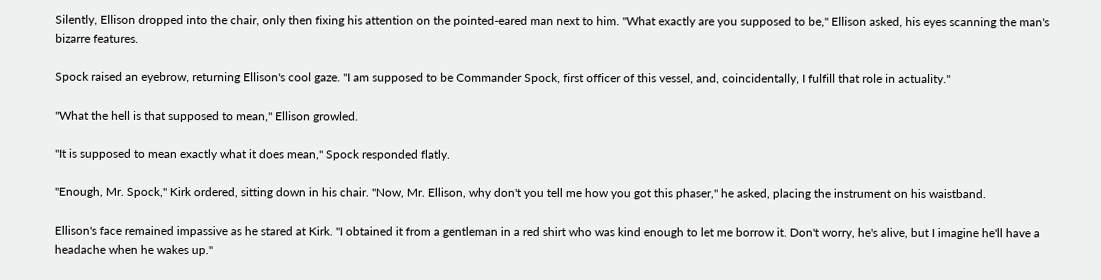Silently, Ellison dropped into the chair, only then fixing his attention on the pointed-eared man next to him. "What exactly are you supposed to be," Ellison asked, his eyes scanning the man's bizarre features.

Spock raised an eyebrow, returning Ellison's cool gaze. "I am supposed to be Commander Spock, first officer of this vessel, and, coincidentally, I fulfill that role in actuality."

"What the hell is that supposed to mean," Ellison growled.

"It is supposed to mean exactly what it does mean," Spock responded flatly.

"Enough, Mr. Spock," Kirk ordered, sitting down in his chair. "Now, Mr. Ellison, why don't you tell me how you got this phaser," he asked, placing the instrument on his waistband.

Ellison's face remained impassive as he stared at Kirk. "I obtained it from a gentleman in a red shirt who was kind enough to let me borrow it. Don't worry, he's alive, but I imagine he'll have a headache when he wakes up."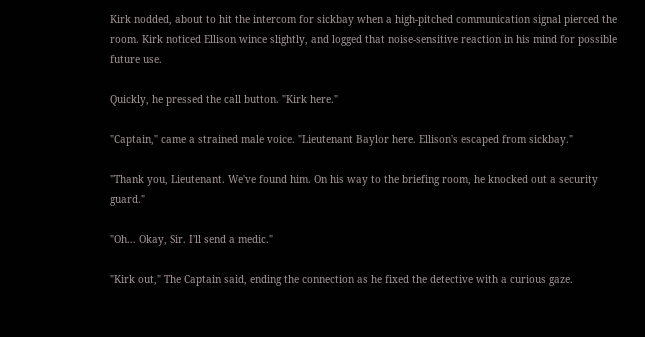Kirk nodded, about to hit the intercom for sickbay when a high-pitched communication signal pierced the room. Kirk noticed Ellison wince slightly, and logged that noise-sensitive reaction in his mind for possible future use.

Quickly, he pressed the call button. "Kirk here."

"Captain," came a strained male voice. "Lieutenant Baylor here. Ellison's escaped from sickbay."

"Thank you, Lieutenant. We've found him. On his way to the briefing room, he knocked out a security guard."

"Oh... Okay, Sir. I'll send a medic."

"Kirk out," The Captain said, ending the connection as he fixed the detective with a curious gaze.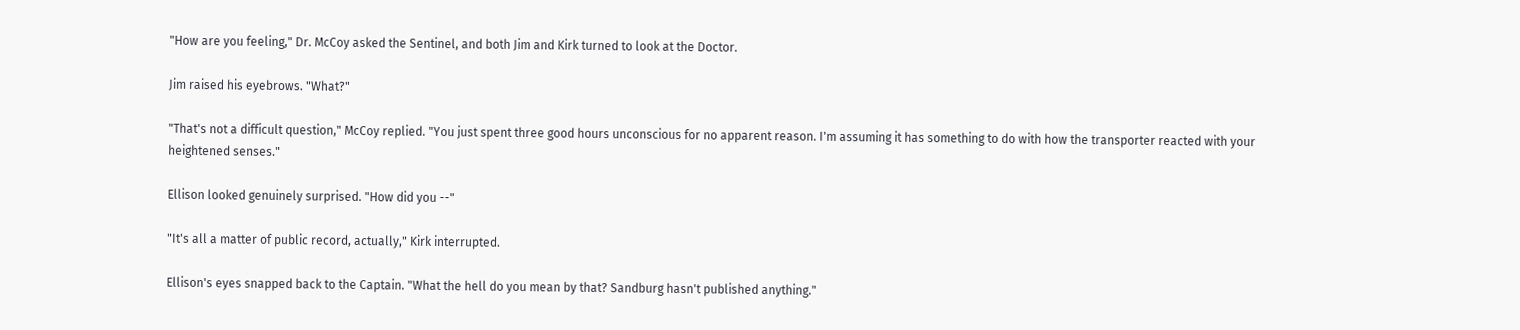"How are you feeling," Dr. McCoy asked the Sentinel, and both Jim and Kirk turned to look at the Doctor.

Jim raised his eyebrows. "What?"

"That's not a difficult question," McCoy replied. "You just spent three good hours unconscious for no apparent reason. I'm assuming it has something to do with how the transporter reacted with your heightened senses."

Ellison looked genuinely surprised. "How did you --"

"It's all a matter of public record, actually," Kirk interrupted.

Ellison's eyes snapped back to the Captain. "What the hell do you mean by that? Sandburg hasn't published anything."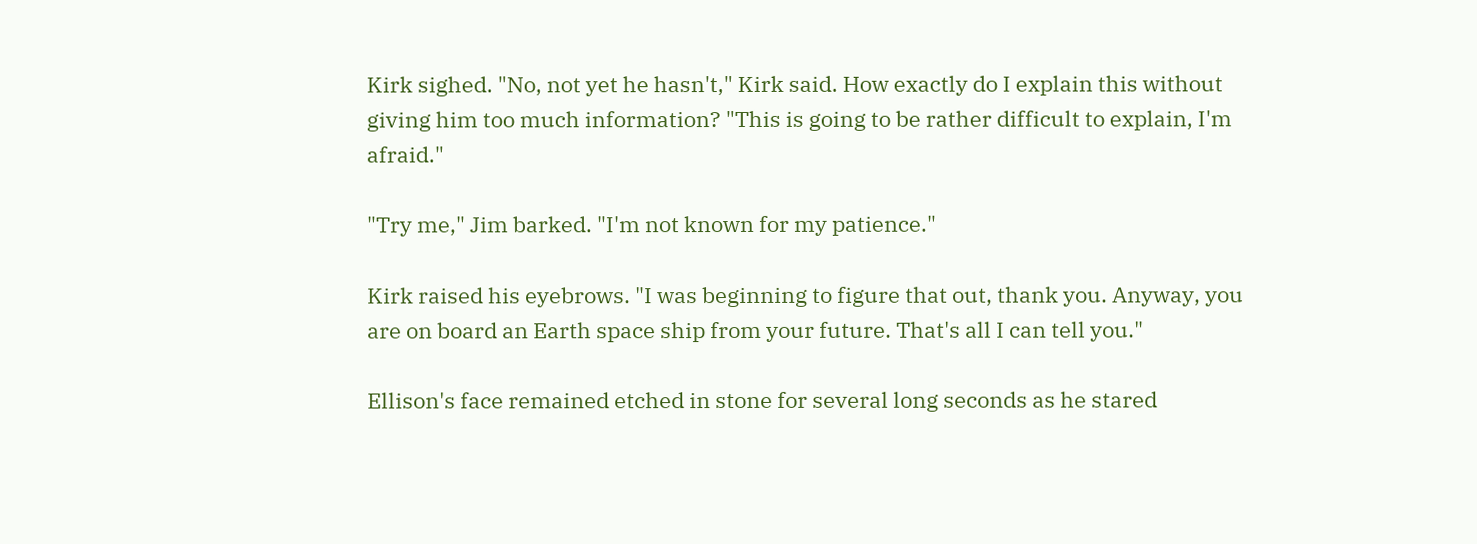Kirk sighed. "No, not yet he hasn't," Kirk said. How exactly do I explain this without giving him too much information? "This is going to be rather difficult to explain, I'm afraid."

"Try me," Jim barked. "I'm not known for my patience."

Kirk raised his eyebrows. "I was beginning to figure that out, thank you. Anyway, you are on board an Earth space ship from your future. That's all I can tell you."

Ellison's face remained etched in stone for several long seconds as he stared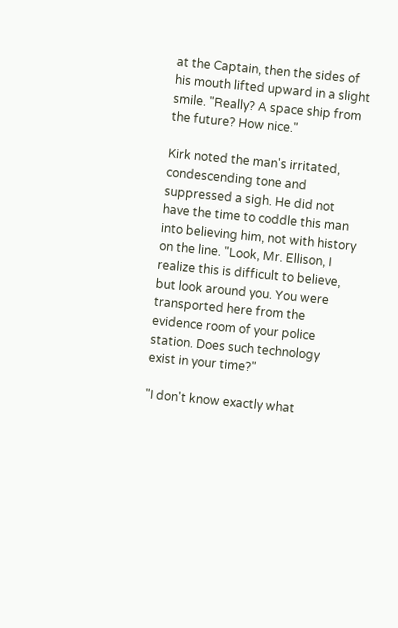at the Captain, then the sides of his mouth lifted upward in a slight smile. "Really? A space ship from the future? How nice."

Kirk noted the man's irritated, condescending tone and suppressed a sigh. He did not have the time to coddle this man into believing him, not with history on the line. "Look, Mr. Ellison, I realize this is difficult to believe, but look around you. You were transported here from the evidence room of your police station. Does such technology exist in your time?"

"I don't know exactly what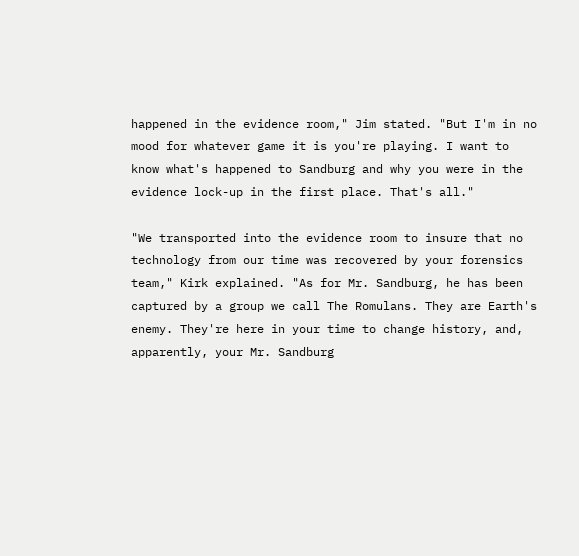happened in the evidence room," Jim stated. "But I'm in no mood for whatever game it is you're playing. I want to know what's happened to Sandburg and why you were in the evidence lock-up in the first place. That's all."

"We transported into the evidence room to insure that no technology from our time was recovered by your forensics team," Kirk explained. "As for Mr. Sandburg, he has been captured by a group we call The Romulans. They are Earth's enemy. They're here in your time to change history, and, apparently, your Mr. Sandburg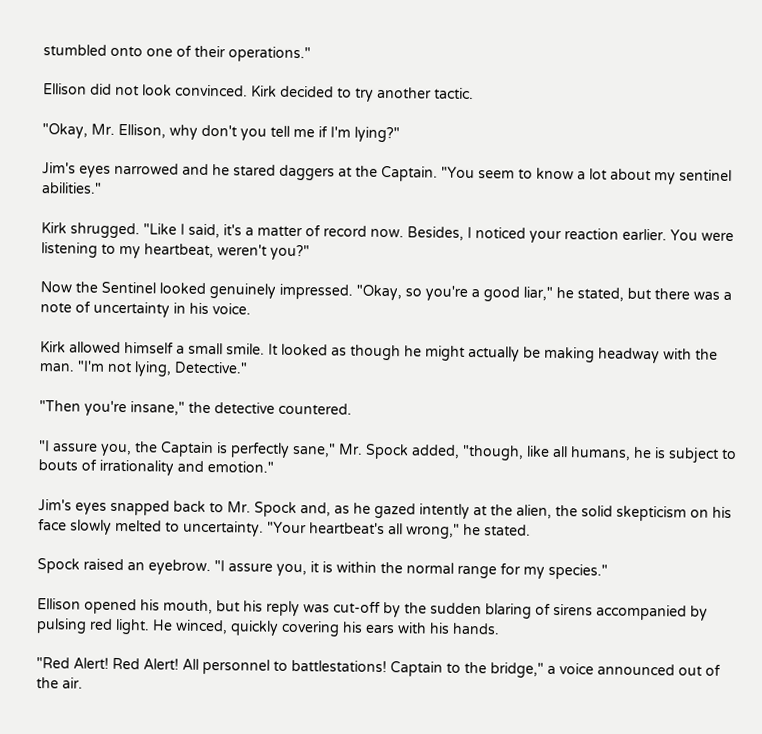stumbled onto one of their operations."

Ellison did not look convinced. Kirk decided to try another tactic.

"Okay, Mr. Ellison, why don't you tell me if I'm lying?"

Jim's eyes narrowed and he stared daggers at the Captain. "You seem to know a lot about my sentinel abilities."

Kirk shrugged. "Like I said, it's a matter of record now. Besides, I noticed your reaction earlier. You were listening to my heartbeat, weren't you?"

Now the Sentinel looked genuinely impressed. "Okay, so you're a good liar," he stated, but there was a note of uncertainty in his voice.

Kirk allowed himself a small smile. It looked as though he might actually be making headway with the man. "I'm not lying, Detective."

"Then you're insane," the detective countered.

"I assure you, the Captain is perfectly sane," Mr. Spock added, "though, like all humans, he is subject to bouts of irrationality and emotion."

Jim's eyes snapped back to Mr. Spock and, as he gazed intently at the alien, the solid skepticism on his face slowly melted to uncertainty. "Your heartbeat's all wrong," he stated.

Spock raised an eyebrow. "I assure you, it is within the normal range for my species."

Ellison opened his mouth, but his reply was cut-off by the sudden blaring of sirens accompanied by pulsing red light. He winced, quickly covering his ears with his hands.

"Red Alert! Red Alert! All personnel to battlestations! Captain to the bridge," a voice announced out of the air.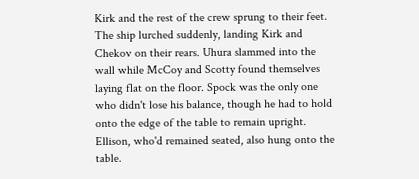Kirk and the rest of the crew sprung to their feet. The ship lurched suddenly, landing Kirk and Chekov on their rears. Uhura slammed into the wall while McCoy and Scotty found themselves laying flat on the floor. Spock was the only one who didn't lose his balance, though he had to hold onto the edge of the table to remain upright. Ellison, who'd remained seated, also hung onto the table.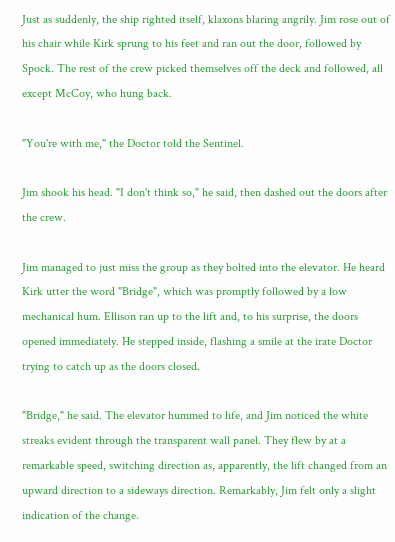Just as suddenly, the ship righted itself, klaxons blaring angrily. Jim rose out of his chair while Kirk sprung to his feet and ran out the door, followed by Spock. The rest of the crew picked themselves off the deck and followed, all except McCoy, who hung back.

"You're with me," the Doctor told the Sentinel.

Jim shook his head. "I don't think so," he said, then dashed out the doors after the crew.

Jim managed to just miss the group as they bolted into the elevator. He heard Kirk utter the word "Bridge", which was promptly followed by a low mechanical hum. Ellison ran up to the lift and, to his surprise, the doors opened immediately. He stepped inside, flashing a smile at the irate Doctor trying to catch up as the doors closed.

"Bridge," he said. The elevator hummed to life, and Jim noticed the white streaks evident through the transparent wall panel. They flew by at a remarkable speed, switching direction as, apparently, the lift changed from an upward direction to a sideways direction. Remarkably, Jim felt only a slight indication of the change.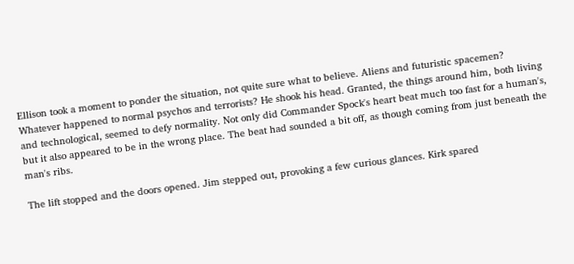Ellison took a moment to ponder the situation, not quite sure what to believe. Aliens and futuristic spacemen? Whatever happened to normal psychos and terrorists? He shook his head. Granted, the things around him, both living and technological, seemed to defy normality. Not only did Commander Spock's heart beat much too fast for a human's, but it also appeared to be in the wrong place. The beat had sounded a bit off, as though coming from just beneath the man's ribs.

The lift stopped and the doors opened. Jim stepped out, provoking a few curious glances. Kirk spared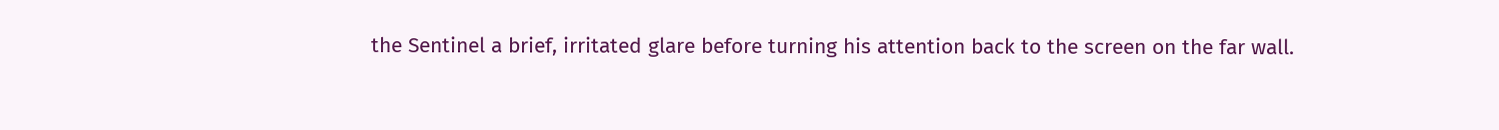the Sentinel a brief, irritated glare before turning his attention back to the screen on the far wall.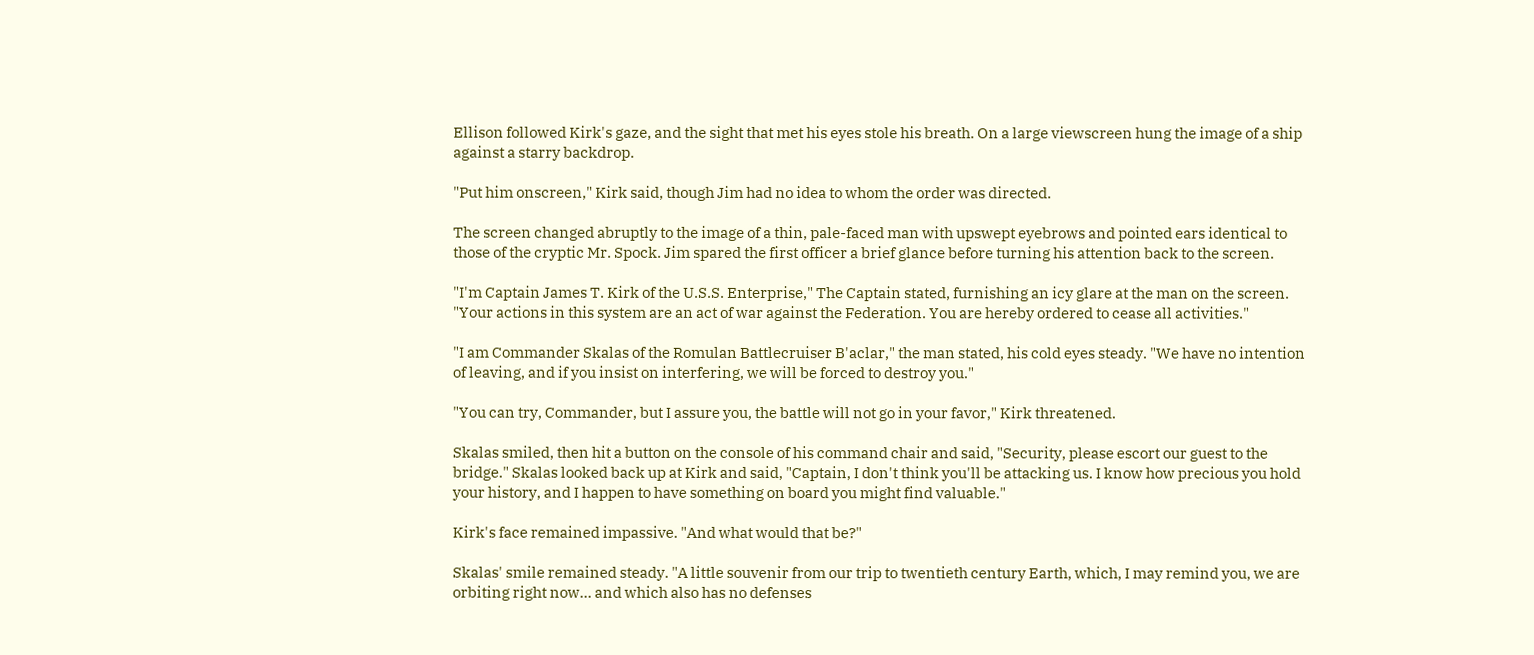Ellison followed Kirk's gaze, and the sight that met his eyes stole his breath. On a large viewscreen hung the image of a ship against a starry backdrop.

"Put him onscreen," Kirk said, though Jim had no idea to whom the order was directed.

The screen changed abruptly to the image of a thin, pale-faced man with upswept eyebrows and pointed ears identical to those of the cryptic Mr. Spock. Jim spared the first officer a brief glance before turning his attention back to the screen.

"I'm Captain James T. Kirk of the U.S.S. Enterprise," The Captain stated, furnishing an icy glare at the man on the screen. "Your actions in this system are an act of war against the Federation. You are hereby ordered to cease all activities."

"I am Commander Skalas of the Romulan Battlecruiser B'aclar," the man stated, his cold eyes steady. "We have no intention of leaving, and if you insist on interfering, we will be forced to destroy you."

"You can try, Commander, but I assure you, the battle will not go in your favor," Kirk threatened.

Skalas smiled, then hit a button on the console of his command chair and said, "Security, please escort our guest to the bridge." Skalas looked back up at Kirk and said, "Captain, I don't think you'll be attacking us. I know how precious you hold your history, and I happen to have something on board you might find valuable."

Kirk's face remained impassive. "And what would that be?"

Skalas' smile remained steady. "A little souvenir from our trip to twentieth century Earth, which, I may remind you, we are orbiting right now... and which also has no defenses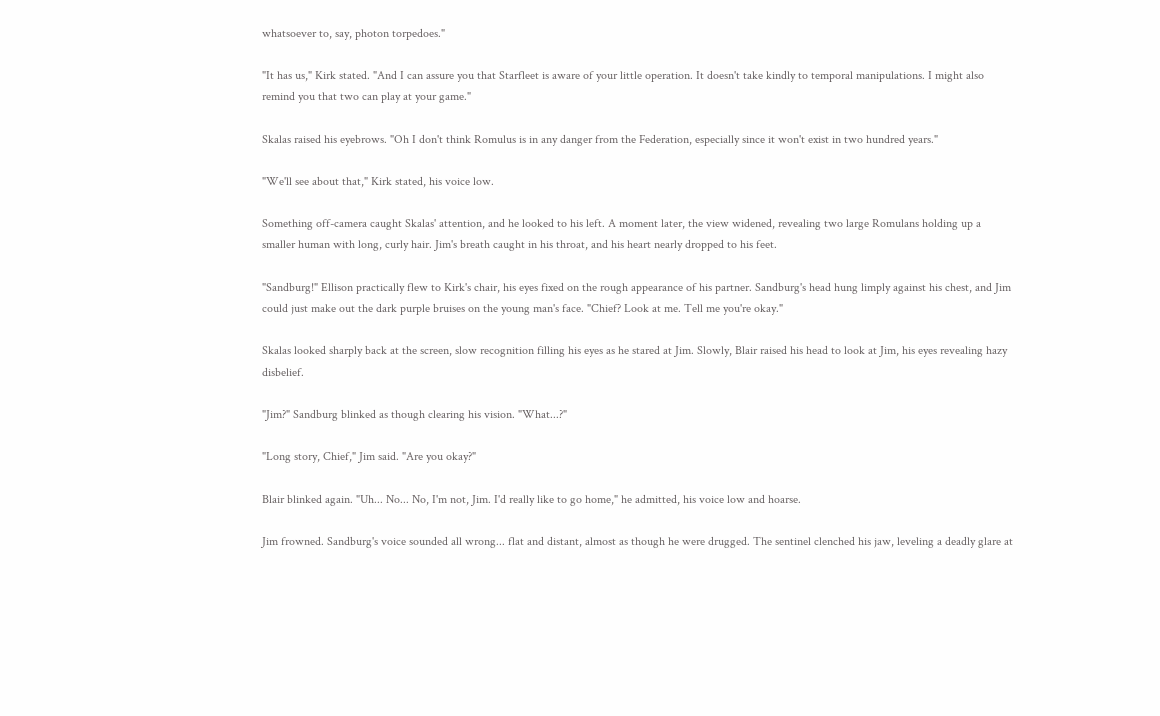whatsoever to, say, photon torpedoes."

"It has us," Kirk stated. "And I can assure you that Starfleet is aware of your little operation. It doesn't take kindly to temporal manipulations. I might also remind you that two can play at your game."

Skalas raised his eyebrows. "Oh I don't think Romulus is in any danger from the Federation, especially since it won't exist in two hundred years."

"We'll see about that," Kirk stated, his voice low.

Something off-camera caught Skalas' attention, and he looked to his left. A moment later, the view widened, revealing two large Romulans holding up a smaller human with long, curly hair. Jim's breath caught in his throat, and his heart nearly dropped to his feet.

"Sandburg!" Ellison practically flew to Kirk's chair, his eyes fixed on the rough appearance of his partner. Sandburg's head hung limply against his chest, and Jim could just make out the dark purple bruises on the young man's face. "Chief? Look at me. Tell me you're okay."

Skalas looked sharply back at the screen, slow recognition filling his eyes as he stared at Jim. Slowly, Blair raised his head to look at Jim, his eyes revealing hazy disbelief.

"Jim?" Sandburg blinked as though clearing his vision. "What...?"

"Long story, Chief," Jim said. "Are you okay?"

Blair blinked again. "Uh... No... No, I'm not, Jim. I'd really like to go home," he admitted, his voice low and hoarse.

Jim frowned. Sandburg's voice sounded all wrong... flat and distant, almost as though he were drugged. The sentinel clenched his jaw, leveling a deadly glare at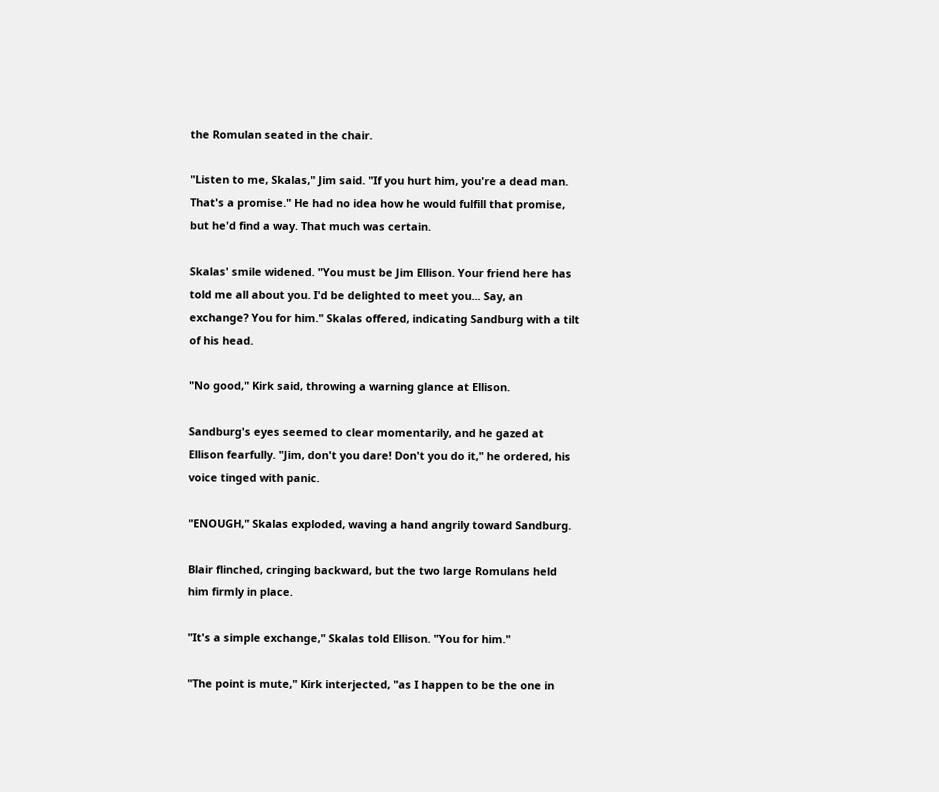the Romulan seated in the chair.

"Listen to me, Skalas," Jim said. "If you hurt him, you're a dead man. That's a promise." He had no idea how he would fulfill that promise, but he'd find a way. That much was certain.

Skalas' smile widened. "You must be Jim Ellison. Your friend here has told me all about you. I'd be delighted to meet you... Say, an exchange? You for him." Skalas offered, indicating Sandburg with a tilt of his head.

"No good," Kirk said, throwing a warning glance at Ellison.

Sandburg's eyes seemed to clear momentarily, and he gazed at Ellison fearfully. "Jim, don't you dare! Don't you do it," he ordered, his voice tinged with panic.

"ENOUGH," Skalas exploded, waving a hand angrily toward Sandburg.

Blair flinched, cringing backward, but the two large Romulans held him firmly in place.

"It's a simple exchange," Skalas told Ellison. "You for him."

"The point is mute," Kirk interjected, "as I happen to be the one in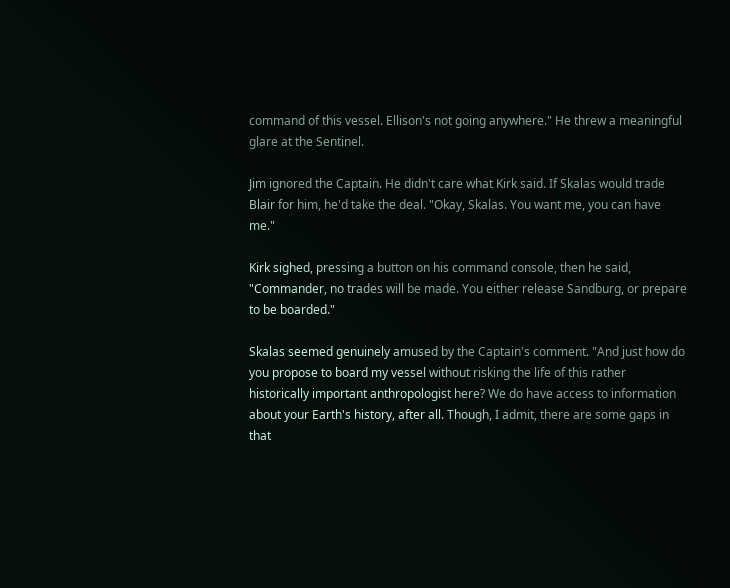command of this vessel. Ellison's not going anywhere." He threw a meaningful glare at the Sentinel.

Jim ignored the Captain. He didn't care what Kirk said. If Skalas would trade Blair for him, he'd take the deal. "Okay, Skalas. You want me, you can have me."

Kirk sighed, pressing a button on his command console, then he said, "Commander, no trades will be made. You either release Sandburg, or prepare to be boarded."

Skalas seemed genuinely amused by the Captain's comment. "And just how do you propose to board my vessel without risking the life of this rather historically important anthropologist here? We do have access to information about your Earth's history, after all. Though, I admit, there are some gaps in that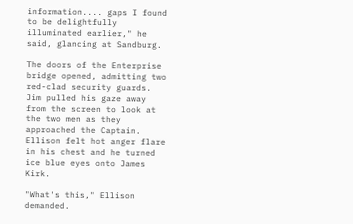information.... gaps I found to be delightfully illuminated earlier," he said, glancing at Sandburg.

The doors of the Enterprise bridge opened, admitting two red-clad security guards. Jim pulled his gaze away from the screen to look at the two men as they approached the Captain. Ellison felt hot anger flare in his chest and he turned ice blue eyes onto James Kirk.

"What's this," Ellison demanded.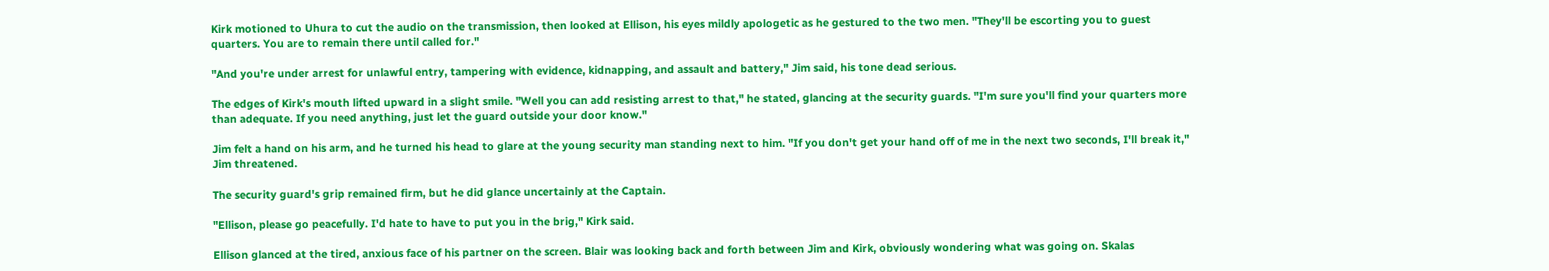Kirk motioned to Uhura to cut the audio on the transmission, then looked at Ellison, his eyes mildly apologetic as he gestured to the two men. "They'll be escorting you to guest quarters. You are to remain there until called for."

"And you're under arrest for unlawful entry, tampering with evidence, kidnapping, and assault and battery," Jim said, his tone dead serious.

The edges of Kirk's mouth lifted upward in a slight smile. "Well you can add resisting arrest to that," he stated, glancing at the security guards. "I'm sure you'll find your quarters more than adequate. If you need anything, just let the guard outside your door know."

Jim felt a hand on his arm, and he turned his head to glare at the young security man standing next to him. "If you don't get your hand off of me in the next two seconds, I'll break it," Jim threatened.

The security guard's grip remained firm, but he did glance uncertainly at the Captain.

"Ellison, please go peacefully. I'd hate to have to put you in the brig," Kirk said.

Ellison glanced at the tired, anxious face of his partner on the screen. Blair was looking back and forth between Jim and Kirk, obviously wondering what was going on. Skalas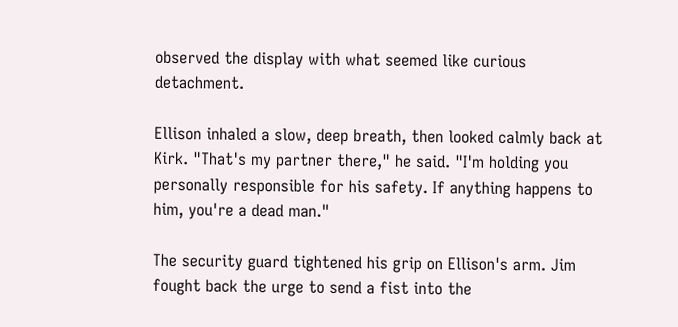observed the display with what seemed like curious detachment.

Ellison inhaled a slow, deep breath, then looked calmly back at Kirk. "That's my partner there," he said. "I'm holding you personally responsible for his safety. If anything happens to him, you're a dead man."

The security guard tightened his grip on Ellison's arm. Jim fought back the urge to send a fist into the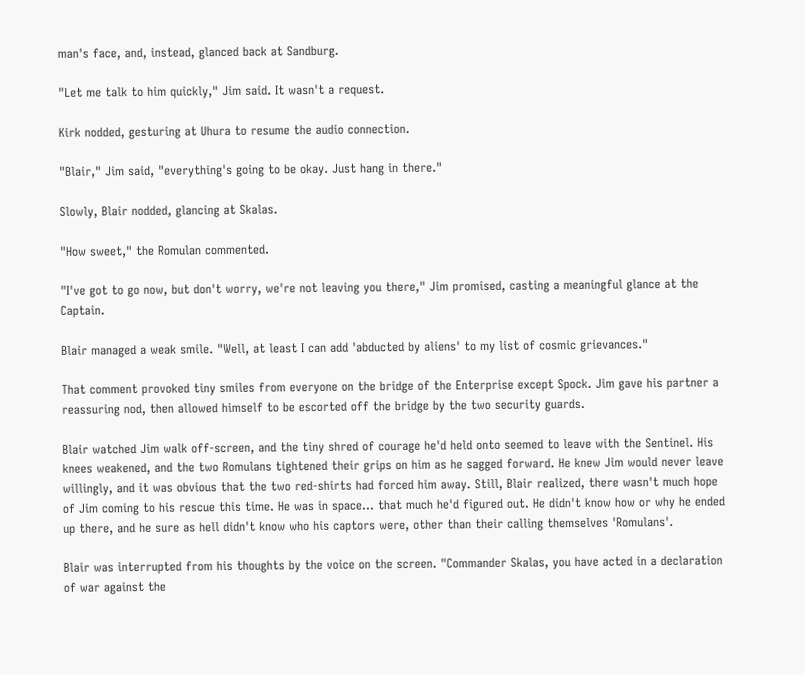man's face, and, instead, glanced back at Sandburg.

"Let me talk to him quickly," Jim said. It wasn't a request.

Kirk nodded, gesturing at Uhura to resume the audio connection.

"Blair," Jim said, "everything's going to be okay. Just hang in there."

Slowly, Blair nodded, glancing at Skalas.

"How sweet," the Romulan commented.

"I've got to go now, but don't worry, we're not leaving you there," Jim promised, casting a meaningful glance at the Captain.

Blair managed a weak smile. "Well, at least I can add 'abducted by aliens' to my list of cosmic grievances."

That comment provoked tiny smiles from everyone on the bridge of the Enterprise except Spock. Jim gave his partner a reassuring nod, then allowed himself to be escorted off the bridge by the two security guards.

Blair watched Jim walk off-screen, and the tiny shred of courage he'd held onto seemed to leave with the Sentinel. His knees weakened, and the two Romulans tightened their grips on him as he sagged forward. He knew Jim would never leave willingly, and it was obvious that the two red-shirts had forced him away. Still, Blair realized, there wasn't much hope of Jim coming to his rescue this time. He was in space... that much he'd figured out. He didn't know how or why he ended up there, and he sure as hell didn't know who his captors were, other than their calling themselves 'Romulans'.

Blair was interrupted from his thoughts by the voice on the screen. "Commander Skalas, you have acted in a declaration of war against the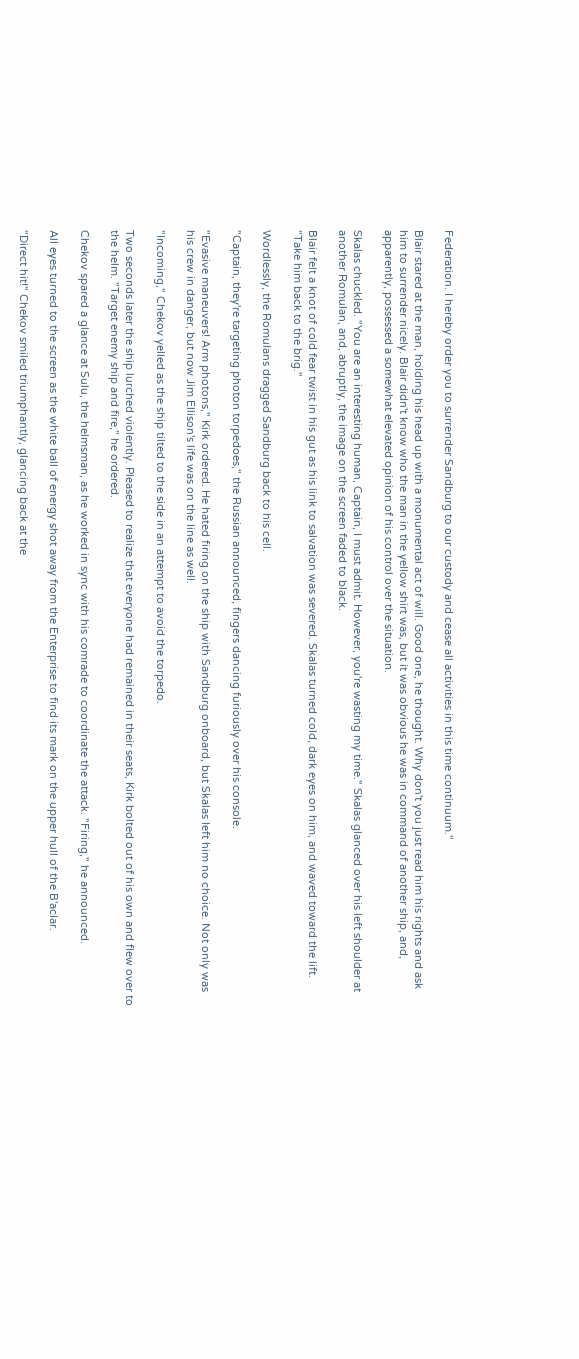Federation. I hereby order you to surrender Sandburg to our custody and cease all activities in this time continuum."

Blair stared at the man, holding his head up with a monumental act of will. Good one, he thought. Why don't you just read him his rights and ask him to surrender nicely. Blair didn't know who the man in the yellow shirt was, but it was obvious he was in command of another ship, and, apparently, possessed a somewhat elevated opinion of his control over the situation.

Skalas chuckled. "You are an interesting human, Captain, I must admit. However, you're wasting my time." Skalas glanced over his left shoulder at another Romulan, and, abruptly, the image on the screen faded to black.

Blair felt a knot of cold fear twist in his gut as his link to salvation was severed. Skalas turned cold, dark eyes on him, and waved toward the lift. "Take him back to the brig."

Wordlessly, the Romulans dragged Sandburg back to his cell.

"Captain, they're targeting photon torpedoes," the Russian announced, fingers dancing furiously over his console.

"Evasive maneuvers! Arm photons," Kirk ordered. He hated firing on the ship with Sandburg onboard, but Skalas left him no choice. Not only was his crew in danger, but now Jim Ellison's life was on the line as well.

"Incoming," Chekov yelled as the ship tilted to the side in an attempt to avoid the torpedo.

Two seconds later the ship lurched violently. Pleased to realize that everyone had remained in their seats, Kirk bolted out of his own and flew over to the helm. "Target enemy ship and fire," he ordered.

Chekov spared a glance at Sulu, the helmsman, as he worked in sync with his comrade to coordinate the attack. "Firing," he announced.

All eyes turned to the screen as the white ball of energy shot away from the Enterprise to find its mark on the upper hull of the B'aclar.

"Direct hit!" Chekov smiled triumphantly, glancing back at the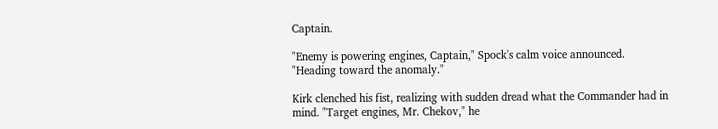Captain.

"Enemy is powering engines, Captain," Spock's calm voice announced. "Heading toward the anomaly."

Kirk clenched his fist, realizing with sudden dread what the Commander had in mind. "Target engines, Mr. Chekov," he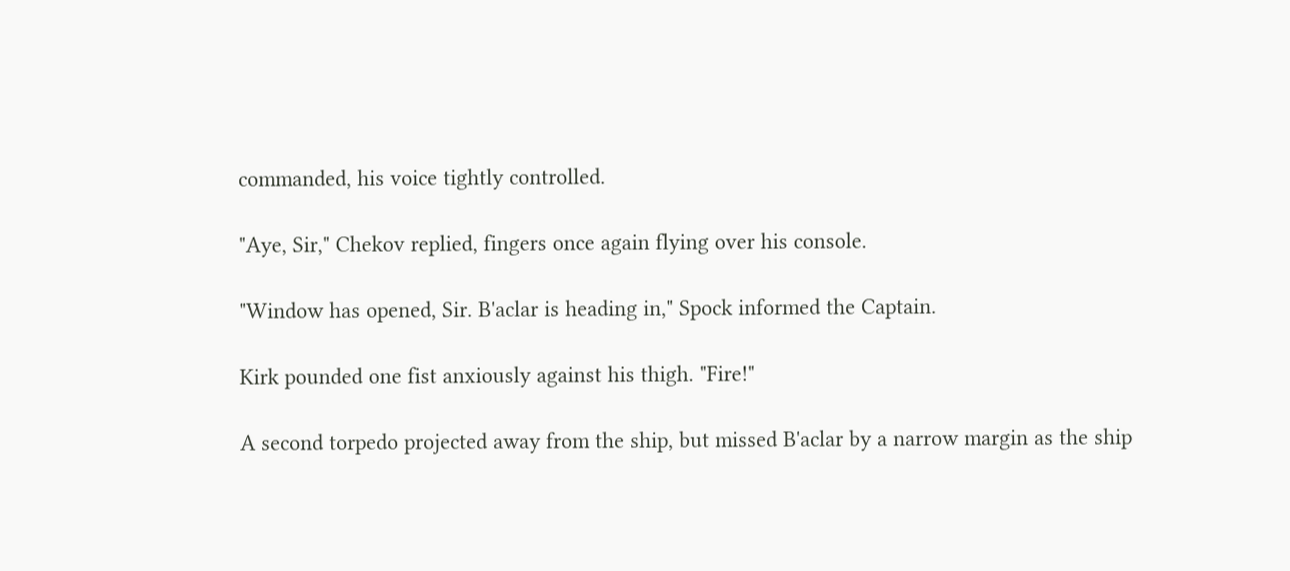commanded, his voice tightly controlled.

"Aye, Sir," Chekov replied, fingers once again flying over his console.

"Window has opened, Sir. B'aclar is heading in," Spock informed the Captain.

Kirk pounded one fist anxiously against his thigh. "Fire!"

A second torpedo projected away from the ship, but missed B'aclar by a narrow margin as the ship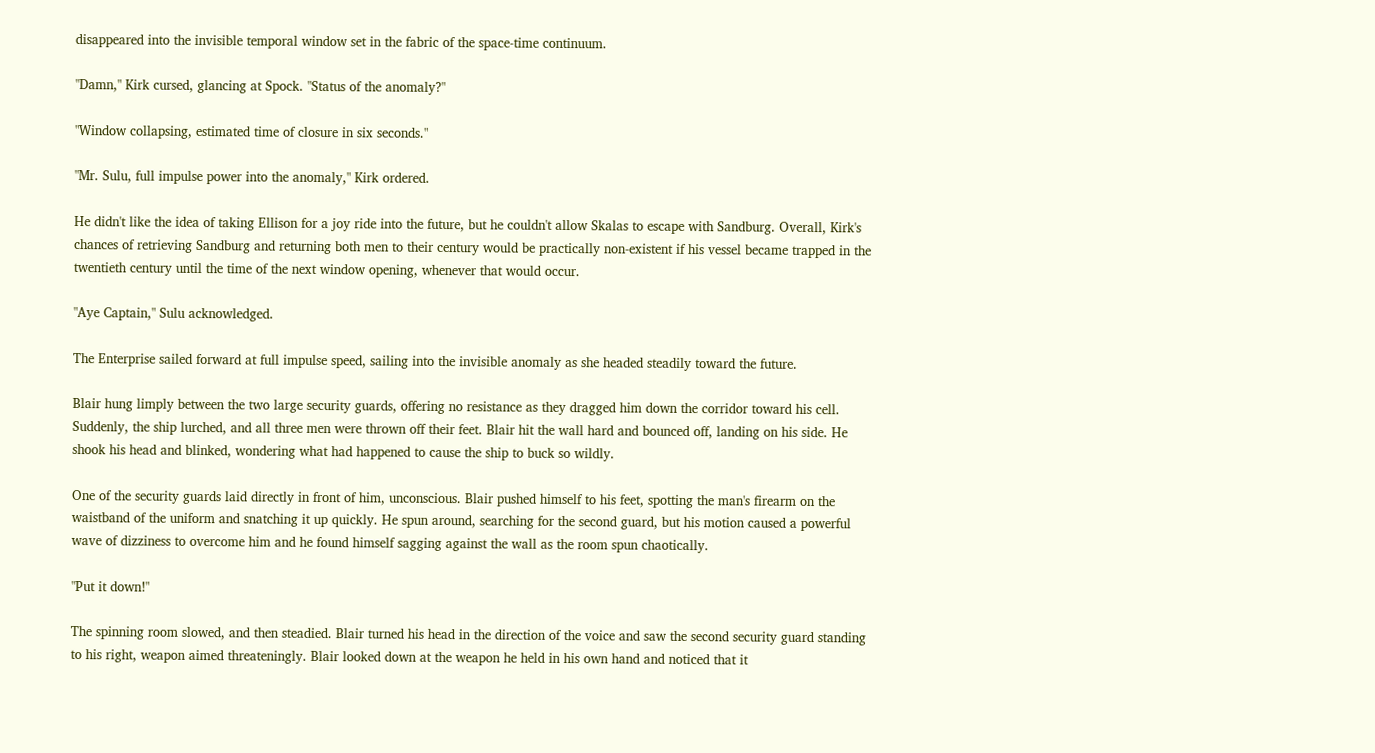disappeared into the invisible temporal window set in the fabric of the space-time continuum.

"Damn," Kirk cursed, glancing at Spock. "Status of the anomaly?"

"Window collapsing, estimated time of closure in six seconds."

"Mr. Sulu, full impulse power into the anomaly," Kirk ordered.

He didn't like the idea of taking Ellison for a joy ride into the future, but he couldn't allow Skalas to escape with Sandburg. Overall, Kirk's chances of retrieving Sandburg and returning both men to their century would be practically non-existent if his vessel became trapped in the twentieth century until the time of the next window opening, whenever that would occur.

"Aye Captain," Sulu acknowledged.

The Enterprise sailed forward at full impulse speed, sailing into the invisible anomaly as she headed steadily toward the future.

Blair hung limply between the two large security guards, offering no resistance as they dragged him down the corridor toward his cell. Suddenly, the ship lurched, and all three men were thrown off their feet. Blair hit the wall hard and bounced off, landing on his side. He shook his head and blinked, wondering what had happened to cause the ship to buck so wildly.

One of the security guards laid directly in front of him, unconscious. Blair pushed himself to his feet, spotting the man's firearm on the waistband of the uniform and snatching it up quickly. He spun around, searching for the second guard, but his motion caused a powerful wave of dizziness to overcome him and he found himself sagging against the wall as the room spun chaotically.

"Put it down!"

The spinning room slowed, and then steadied. Blair turned his head in the direction of the voice and saw the second security guard standing to his right, weapon aimed threateningly. Blair looked down at the weapon he held in his own hand and noticed that it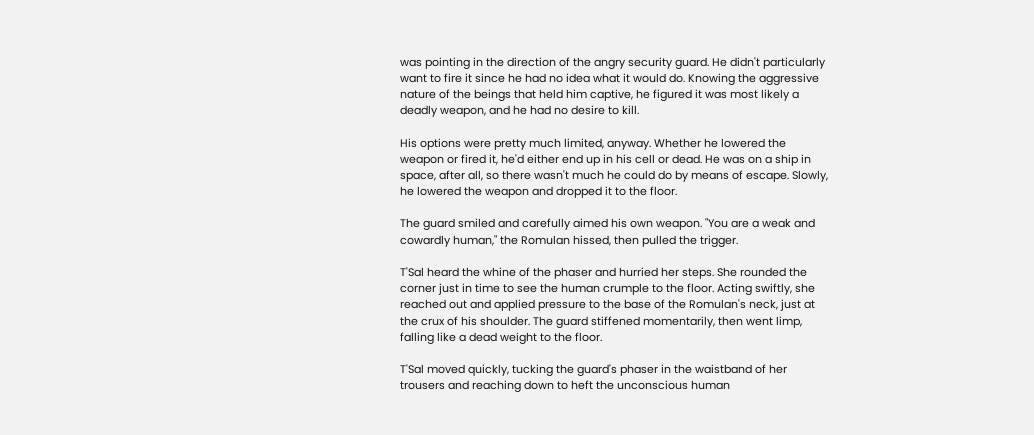was pointing in the direction of the angry security guard. He didn't particularly want to fire it since he had no idea what it would do. Knowing the aggressive nature of the beings that held him captive, he figured it was most likely a deadly weapon, and he had no desire to kill.

His options were pretty much limited, anyway. Whether he lowered the weapon or fired it, he'd either end up in his cell or dead. He was on a ship in space, after all, so there wasn't much he could do by means of escape. Slowly, he lowered the weapon and dropped it to the floor.

The guard smiled and carefully aimed his own weapon. "You are a weak and cowardly human," the Romulan hissed, then pulled the trigger.

T'Sal heard the whine of the phaser and hurried her steps. She rounded the corner just in time to see the human crumple to the floor. Acting swiftly, she reached out and applied pressure to the base of the Romulan's neck, just at the crux of his shoulder. The guard stiffened momentarily, then went limp, falling like a dead weight to the floor.

T'Sal moved quickly, tucking the guard's phaser in the waistband of her trousers and reaching down to heft the unconscious human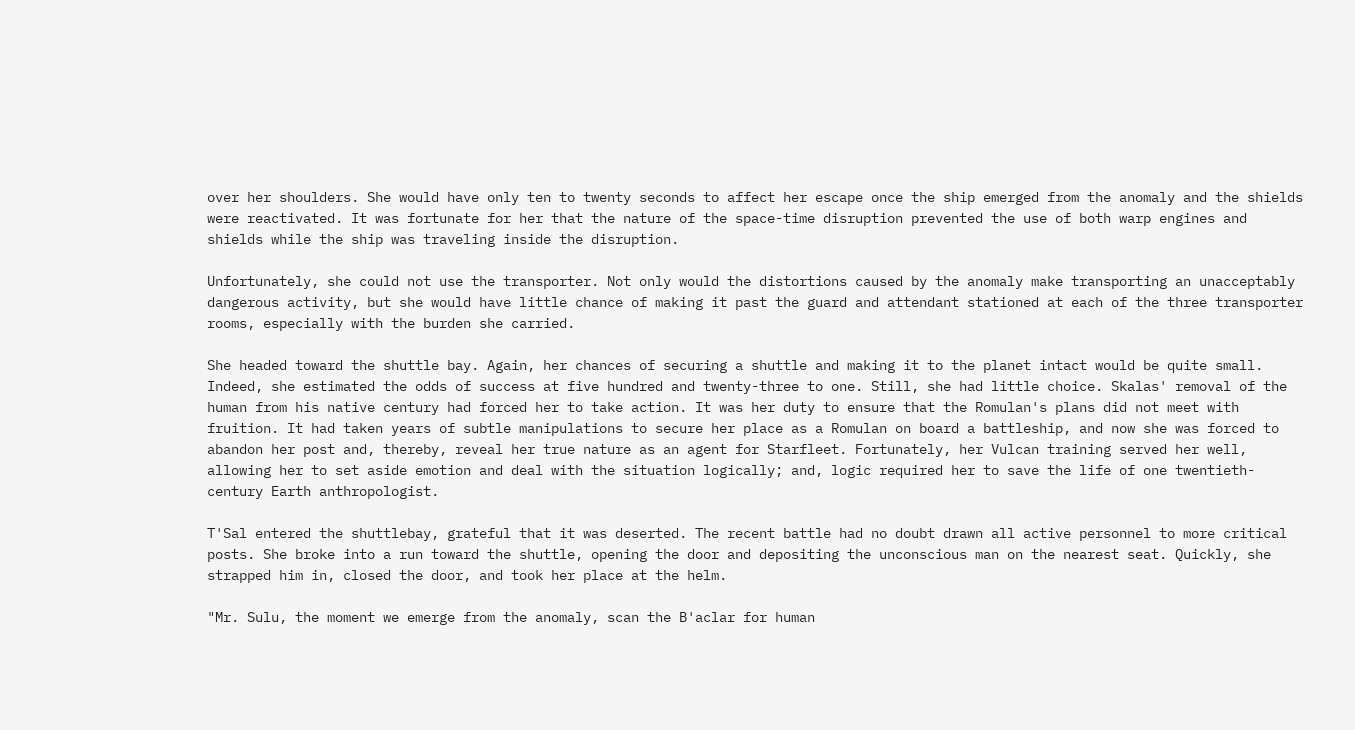over her shoulders. She would have only ten to twenty seconds to affect her escape once the ship emerged from the anomaly and the shields were reactivated. It was fortunate for her that the nature of the space-time disruption prevented the use of both warp engines and shields while the ship was traveling inside the disruption.

Unfortunately, she could not use the transporter. Not only would the distortions caused by the anomaly make transporting an unacceptably dangerous activity, but she would have little chance of making it past the guard and attendant stationed at each of the three transporter rooms, especially with the burden she carried.

She headed toward the shuttle bay. Again, her chances of securing a shuttle and making it to the planet intact would be quite small. Indeed, she estimated the odds of success at five hundred and twenty-three to one. Still, she had little choice. Skalas' removal of the human from his native century had forced her to take action. It was her duty to ensure that the Romulan's plans did not meet with fruition. It had taken years of subtle manipulations to secure her place as a Romulan on board a battleship, and now she was forced to abandon her post and, thereby, reveal her true nature as an agent for Starfleet. Fortunately, her Vulcan training served her well, allowing her to set aside emotion and deal with the situation logically; and, logic required her to save the life of one twentieth-century Earth anthropologist.

T'Sal entered the shuttlebay, grateful that it was deserted. The recent battle had no doubt drawn all active personnel to more critical posts. She broke into a run toward the shuttle, opening the door and depositing the unconscious man on the nearest seat. Quickly, she strapped him in, closed the door, and took her place at the helm.

"Mr. Sulu, the moment we emerge from the anomaly, scan the B'aclar for human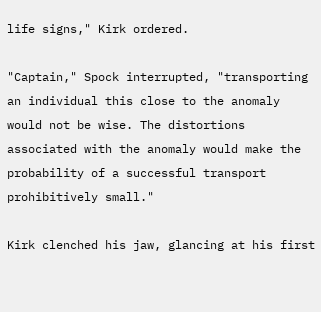life signs," Kirk ordered.

"Captain," Spock interrupted, "transporting an individual this close to the anomaly would not be wise. The distortions associated with the anomaly would make the probability of a successful transport prohibitively small."

Kirk clenched his jaw, glancing at his first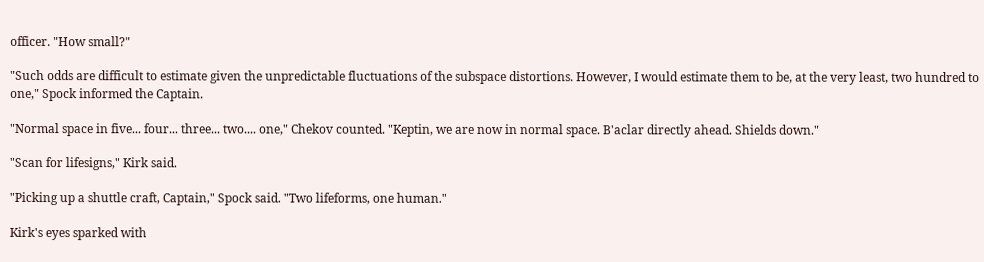officer. "How small?"

"Such odds are difficult to estimate given the unpredictable fluctuations of the subspace distortions. However, I would estimate them to be, at the very least, two hundred to one," Spock informed the Captain.

"Normal space in five... four... three... two.... one," Chekov counted. "Keptin, we are now in normal space. B'aclar directly ahead. Shields down."

"Scan for lifesigns," Kirk said.

"Picking up a shuttle craft, Captain," Spock said. "Two lifeforms, one human."

Kirk's eyes sparked with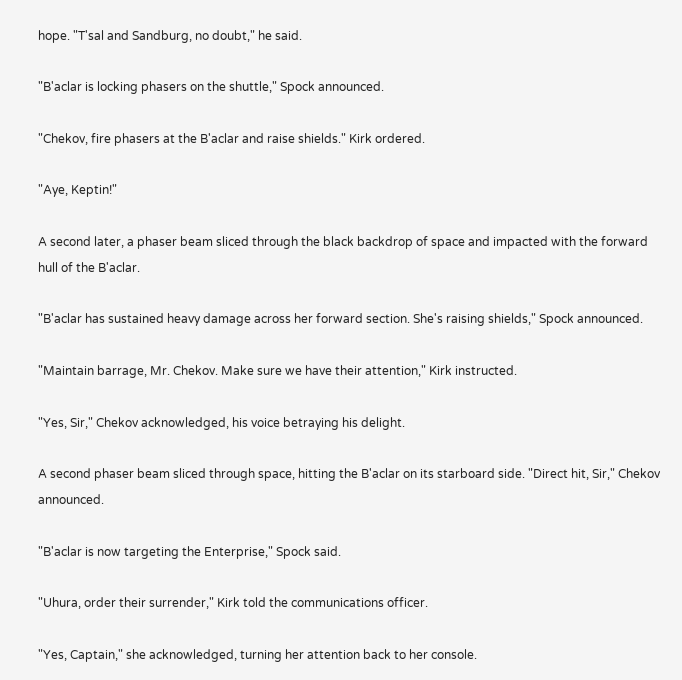hope. "T'sal and Sandburg, no doubt," he said.

"B'aclar is locking phasers on the shuttle," Spock announced.

"Chekov, fire phasers at the B'aclar and raise shields." Kirk ordered.

"Aye, Keptin!"

A second later, a phaser beam sliced through the black backdrop of space and impacted with the forward hull of the B'aclar.

"B'aclar has sustained heavy damage across her forward section. She's raising shields," Spock announced.

"Maintain barrage, Mr. Chekov. Make sure we have their attention," Kirk instructed.

"Yes, Sir," Chekov acknowledged, his voice betraying his delight.

A second phaser beam sliced through space, hitting the B'aclar on its starboard side. "Direct hit, Sir," Chekov announced.

"B'aclar is now targeting the Enterprise," Spock said.

"Uhura, order their surrender," Kirk told the communications officer.

"Yes, Captain," she acknowledged, turning her attention back to her console.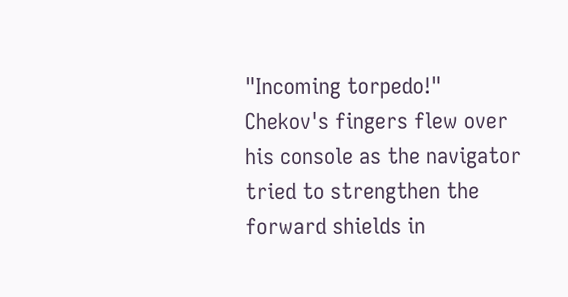"Incoming torpedo!" Chekov's fingers flew over his console as the navigator tried to strengthen the forward shields in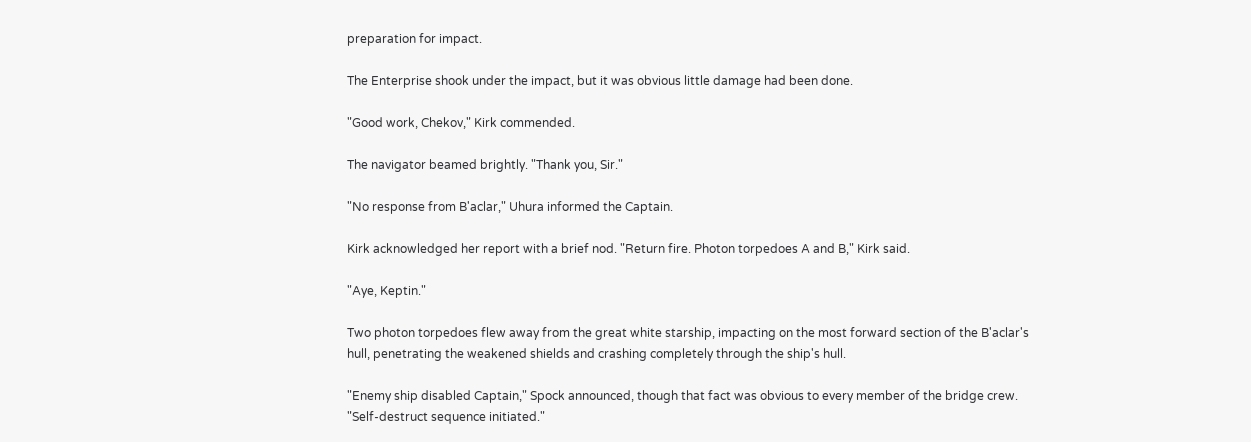preparation for impact.

The Enterprise shook under the impact, but it was obvious little damage had been done.

"Good work, Chekov," Kirk commended.

The navigator beamed brightly. "Thank you, Sir."

"No response from B'aclar," Uhura informed the Captain.

Kirk acknowledged her report with a brief nod. "Return fire. Photon torpedoes A and B," Kirk said.

"Aye, Keptin."

Two photon torpedoes flew away from the great white starship, impacting on the most forward section of the B'aclar's hull, penetrating the weakened shields and crashing completely through the ship's hull.

"Enemy ship disabled Captain," Spock announced, though that fact was obvious to every member of the bridge crew. "Self-destruct sequence initiated."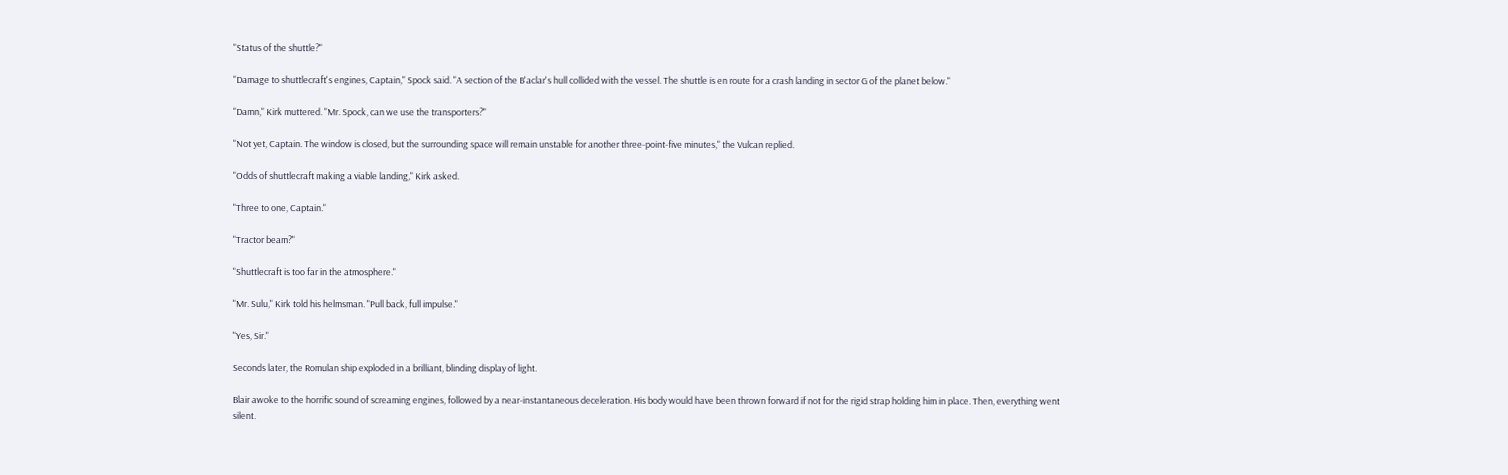"Status of the shuttle?"

"Damage to shuttlecraft's engines, Captain," Spock said. "A section of the B'aclar's hull collided with the vessel. The shuttle is en route for a crash landing in sector G of the planet below."

"Damn," Kirk muttered. "Mr. Spock, can we use the transporters?"

"Not yet, Captain. The window is closed, but the surrounding space will remain unstable for another three-point-five minutes," the Vulcan replied.

"Odds of shuttlecraft making a viable landing," Kirk asked.

"Three to one, Captain."

"Tractor beam?"

"Shuttlecraft is too far in the atmosphere."

"Mr. Sulu," Kirk told his helmsman. "Pull back, full impulse."

"Yes, Sir."

Seconds later, the Romulan ship exploded in a brilliant, blinding display of light.

Blair awoke to the horrific sound of screaming engines, followed by a near-instantaneous deceleration. His body would have been thrown forward if not for the rigid strap holding him in place. Then, everything went silent.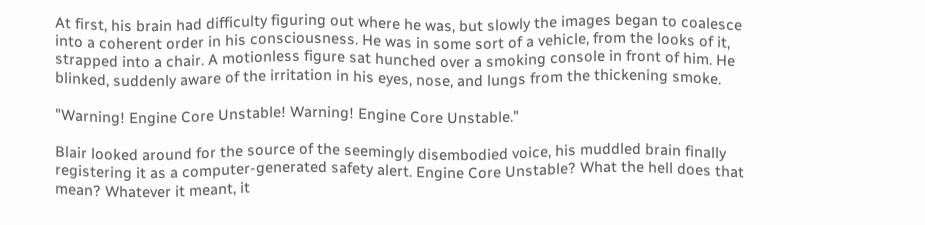At first, his brain had difficulty figuring out where he was, but slowly the images began to coalesce into a coherent order in his consciousness. He was in some sort of a vehicle, from the looks of it, strapped into a chair. A motionless figure sat hunched over a smoking console in front of him. He blinked, suddenly aware of the irritation in his eyes, nose, and lungs from the thickening smoke.

"Warning! Engine Core Unstable! Warning! Engine Core Unstable."

Blair looked around for the source of the seemingly disembodied voice, his muddled brain finally registering it as a computer-generated safety alert. Engine Core Unstable? What the hell does that mean? Whatever it meant, it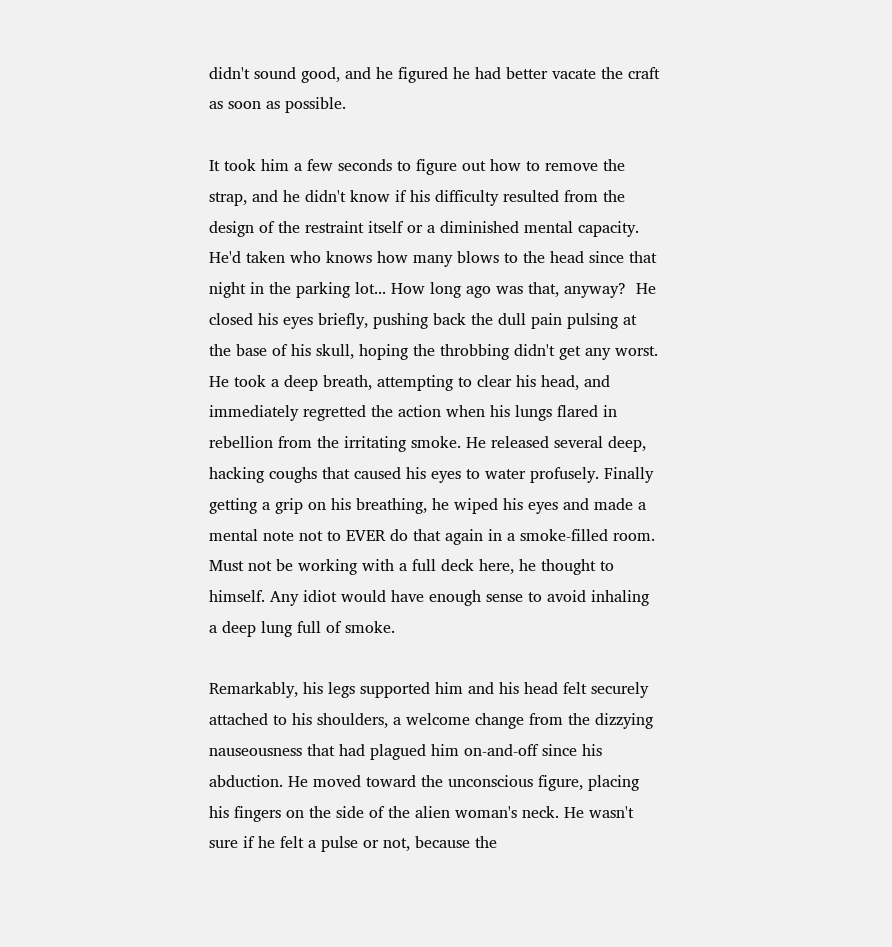didn't sound good, and he figured he had better vacate the craft as soon as possible.

It took him a few seconds to figure out how to remove the strap, and he didn't know if his difficulty resulted from the design of the restraint itself or a diminished mental capacity. He'd taken who knows how many blows to the head since that night in the parking lot... How long ago was that, anyway?  He closed his eyes briefly, pushing back the dull pain pulsing at the base of his skull, hoping the throbbing didn't get any worst. He took a deep breath, attempting to clear his head, and immediately regretted the action when his lungs flared in rebellion from the irritating smoke. He released several deep, hacking coughs that caused his eyes to water profusely. Finally getting a grip on his breathing, he wiped his eyes and made a mental note not to EVER do that again in a smoke-filled room. Must not be working with a full deck here, he thought to himself. Any idiot would have enough sense to avoid inhaling a deep lung full of smoke.

Remarkably, his legs supported him and his head felt securely attached to his shoulders, a welcome change from the dizzying nauseousness that had plagued him on-and-off since his abduction. He moved toward the unconscious figure, placing his fingers on the side of the alien woman's neck. He wasn't sure if he felt a pulse or not, because the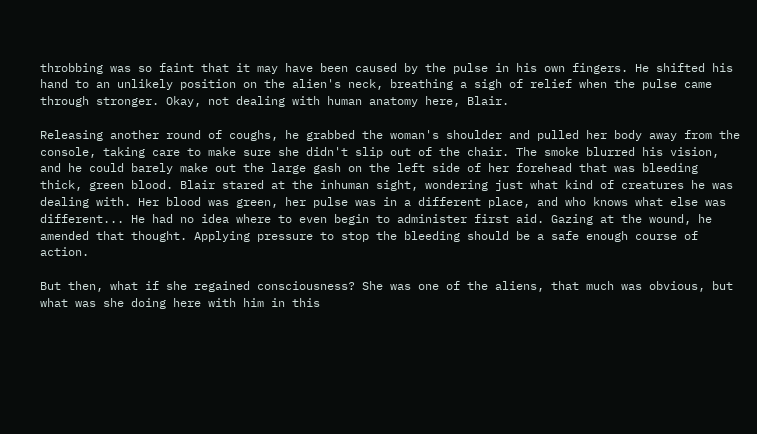throbbing was so faint that it may have been caused by the pulse in his own fingers. He shifted his hand to an unlikely position on the alien's neck, breathing a sigh of relief when the pulse came through stronger. Okay, not dealing with human anatomy here, Blair.

Releasing another round of coughs, he grabbed the woman's shoulder and pulled her body away from the console, taking care to make sure she didn't slip out of the chair. The smoke blurred his vision, and he could barely make out the large gash on the left side of her forehead that was bleeding thick, green blood. Blair stared at the inhuman sight, wondering just what kind of creatures he was dealing with. Her blood was green, her pulse was in a different place, and who knows what else was different... He had no idea where to even begin to administer first aid. Gazing at the wound, he amended that thought. Applying pressure to stop the bleeding should be a safe enough course of action.

But then, what if she regained consciousness? She was one of the aliens, that much was obvious, but what was she doing here with him in this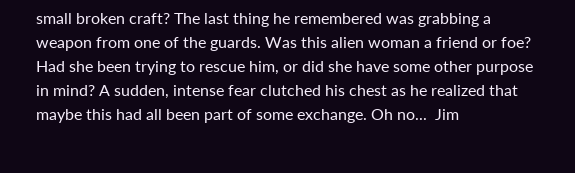small broken craft? The last thing he remembered was grabbing a weapon from one of the guards. Was this alien woman a friend or foe? Had she been trying to rescue him, or did she have some other purpose in mind? A sudden, intense fear clutched his chest as he realized that maybe this had all been part of some exchange. Oh no...  Jim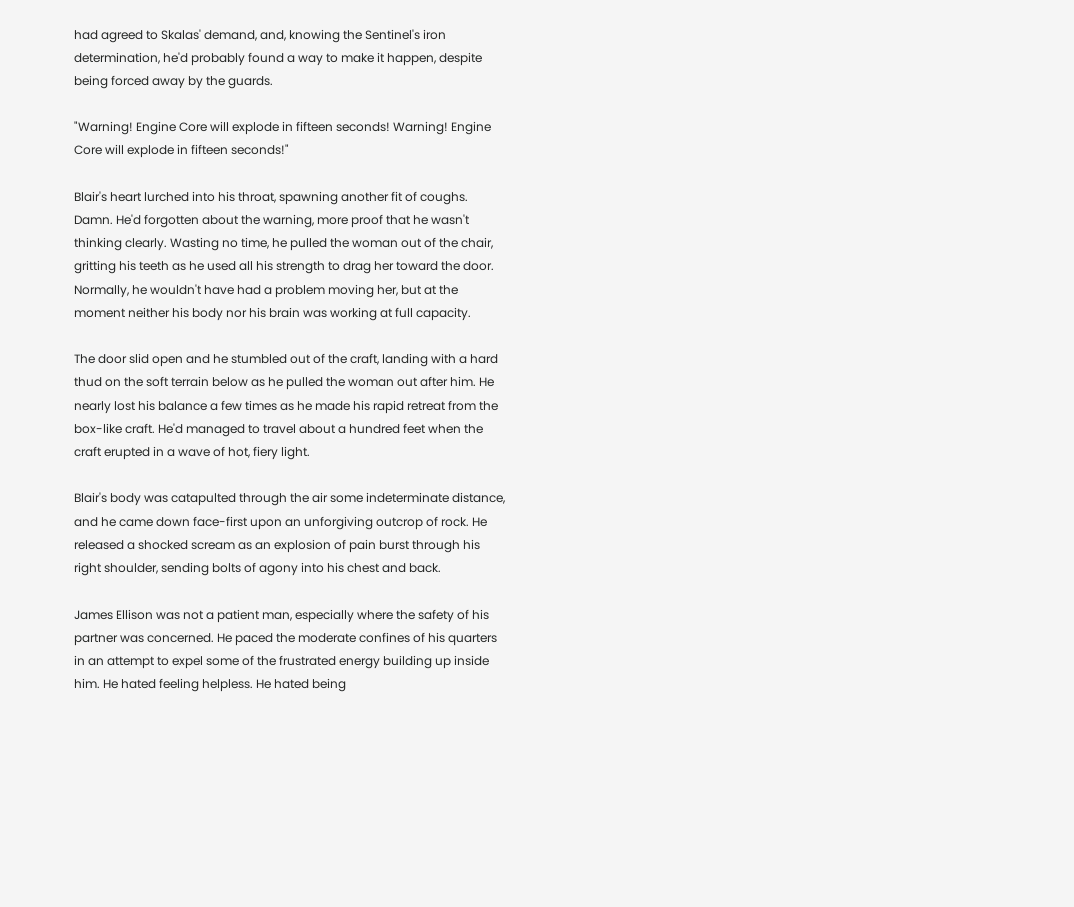had agreed to Skalas' demand, and, knowing the Sentinel's iron determination, he'd probably found a way to make it happen, despite being forced away by the guards.

"Warning! Engine Core will explode in fifteen seconds! Warning! Engine Core will explode in fifteen seconds!"

Blair's heart lurched into his throat, spawning another fit of coughs. Damn. He'd forgotten about the warning, more proof that he wasn't thinking clearly. Wasting no time, he pulled the woman out of the chair, gritting his teeth as he used all his strength to drag her toward the door. Normally, he wouldn't have had a problem moving her, but at the moment neither his body nor his brain was working at full capacity.

The door slid open and he stumbled out of the craft, landing with a hard thud on the soft terrain below as he pulled the woman out after him. He nearly lost his balance a few times as he made his rapid retreat from the box-like craft. He'd managed to travel about a hundred feet when the craft erupted in a wave of hot, fiery light.

Blair's body was catapulted through the air some indeterminate distance, and he came down face-first upon an unforgiving outcrop of rock. He released a shocked scream as an explosion of pain burst through his right shoulder, sending bolts of agony into his chest and back.

James Ellison was not a patient man, especially where the safety of his partner was concerned. He paced the moderate confines of his quarters in an attempt to expel some of the frustrated energy building up inside him. He hated feeling helpless. He hated being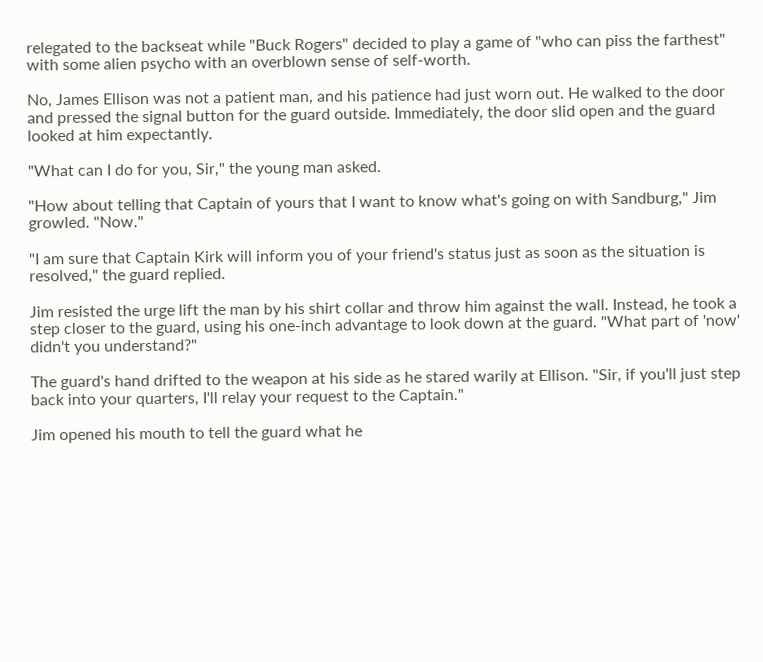relegated to the backseat while "Buck Rogers" decided to play a game of "who can piss the farthest" with some alien psycho with an overblown sense of self-worth.

No, James Ellison was not a patient man, and his patience had just worn out. He walked to the door and pressed the signal button for the guard outside. Immediately, the door slid open and the guard looked at him expectantly.

"What can I do for you, Sir," the young man asked.

"How about telling that Captain of yours that I want to know what's going on with Sandburg," Jim growled. "Now."

"I am sure that Captain Kirk will inform you of your friend's status just as soon as the situation is resolved," the guard replied.

Jim resisted the urge lift the man by his shirt collar and throw him against the wall. Instead, he took a step closer to the guard, using his one-inch advantage to look down at the guard. "What part of 'now' didn't you understand?"

The guard's hand drifted to the weapon at his side as he stared warily at Ellison. "Sir, if you'll just step back into your quarters, I'll relay your request to the Captain."

Jim opened his mouth to tell the guard what he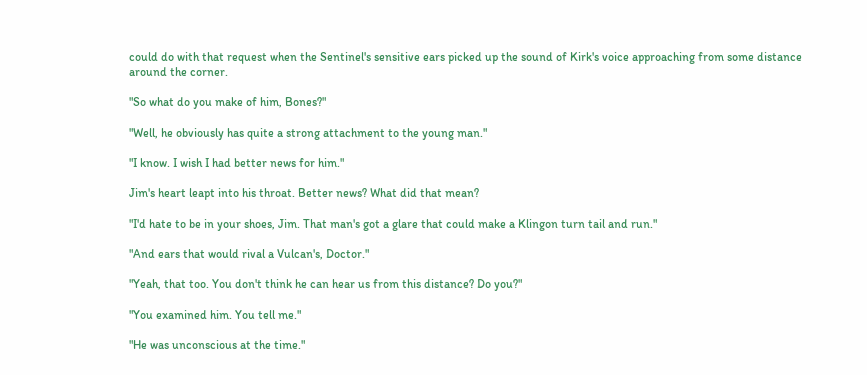could do with that request when the Sentinel's sensitive ears picked up the sound of Kirk's voice approaching from some distance around the corner.

"So what do you make of him, Bones?"

"Well, he obviously has quite a strong attachment to the young man."

"I know. I wish I had better news for him."

Jim's heart leapt into his throat. Better news? What did that mean?

"I'd hate to be in your shoes, Jim. That man's got a glare that could make a Klingon turn tail and run."

"And ears that would rival a Vulcan's, Doctor."

"Yeah, that too. You don't think he can hear us from this distance? Do you?"

"You examined him. You tell me."

"He was unconscious at the time."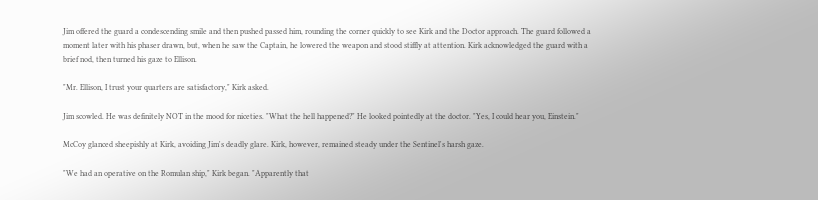Jim offered the guard a condescending smile and then pushed passed him, rounding the corner quickly to see Kirk and the Doctor approach. The guard followed a moment later with his phaser drawn, but, when he saw the Captain, he lowered the weapon and stood stiffly at attention. Kirk acknowledged the guard with a brief nod, then turned his gaze to Ellison.

"Mr. Ellison, I trust your quarters are satisfactory," Kirk asked.

Jim scowled. He was definitely NOT in the mood for niceties. "What the hell happened?" He looked pointedly at the doctor. "Yes, I could hear you, Einstein."

McCoy glanced sheepishly at Kirk, avoiding Jim's deadly glare. Kirk, however, remained steady under the Sentinel's harsh gaze.

"We had an operative on the Romulan ship," Kirk began. "Apparently that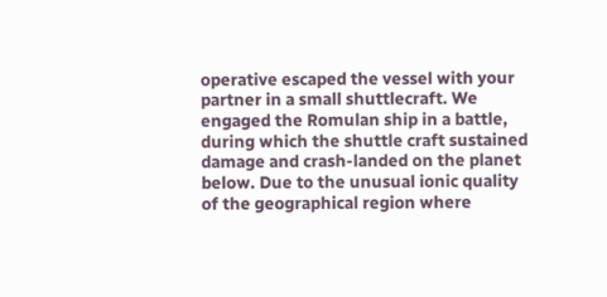operative escaped the vessel with your partner in a small shuttlecraft. We engaged the Romulan ship in a battle, during which the shuttle craft sustained damage and crash-landed on the planet below. Due to the unusual ionic quality of the geographical region where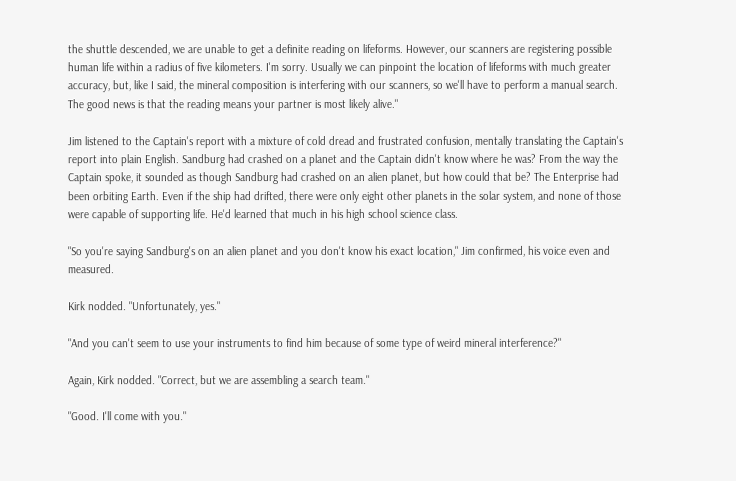the shuttle descended, we are unable to get a definite reading on lifeforms. However, our scanners are registering possible human life within a radius of five kilometers. I'm sorry. Usually we can pinpoint the location of lifeforms with much greater accuracy, but, like I said, the mineral composition is interfering with our scanners, so we'll have to perform a manual search. The good news is that the reading means your partner is most likely alive."

Jim listened to the Captain's report with a mixture of cold dread and frustrated confusion, mentally translating the Captain's report into plain English. Sandburg had crashed on a planet and the Captain didn't know where he was? From the way the Captain spoke, it sounded as though Sandburg had crashed on an alien planet, but how could that be? The Enterprise had been orbiting Earth. Even if the ship had drifted, there were only eight other planets in the solar system, and none of those were capable of supporting life. He'd learned that much in his high school science class.

"So you're saying Sandburg's on an alien planet and you don't know his exact location," Jim confirmed, his voice even and measured.

Kirk nodded. "Unfortunately, yes."

"And you can't seem to use your instruments to find him because of some type of weird mineral interference?"

Again, Kirk nodded. "Correct, but we are assembling a search team."

"Good. I'll come with you."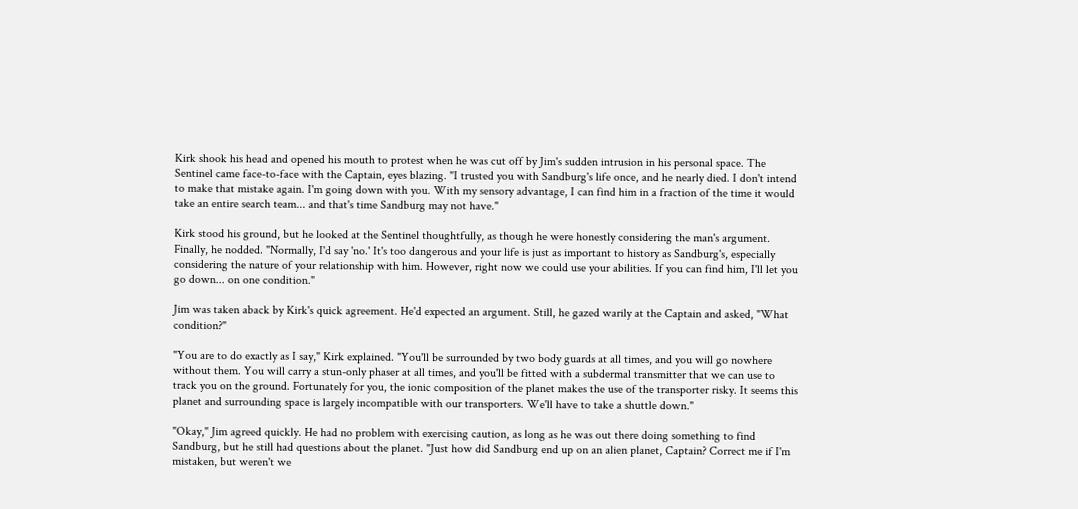Kirk shook his head and opened his mouth to protest when he was cut off by Jim's sudden intrusion in his personal space. The Sentinel came face-to-face with the Captain, eyes blazing. "I trusted you with Sandburg's life once, and he nearly died. I don't intend to make that mistake again. I'm going down with you. With my sensory advantage, I can find him in a fraction of the time it would take an entire search team... and that's time Sandburg may not have."

Kirk stood his ground, but he looked at the Sentinel thoughtfully, as though he were honestly considering the man's argument. Finally, he nodded. "Normally, I'd say 'no.' It's too dangerous and your life is just as important to history as Sandburg's, especially considering the nature of your relationship with him. However, right now we could use your abilities. If you can find him, I'll let you go down... on one condition."

Jim was taken aback by Kirk's quick agreement. He'd expected an argument. Still, he gazed warily at the Captain and asked, "What condition?"

"You are to do exactly as I say," Kirk explained. "You'll be surrounded by two body guards at all times, and you will go nowhere without them. You will carry a stun-only phaser at all times, and you'll be fitted with a subdermal transmitter that we can use to track you on the ground. Fortunately for you, the ionic composition of the planet makes the use of the transporter risky. It seems this planet and surrounding space is largely incompatible with our transporters. We'll have to take a shuttle down."

"Okay," Jim agreed quickly. He had no problem with exercising caution, as long as he was out there doing something to find Sandburg, but he still had questions about the planet. "Just how did Sandburg end up on an alien planet, Captain? Correct me if I'm mistaken, but weren't we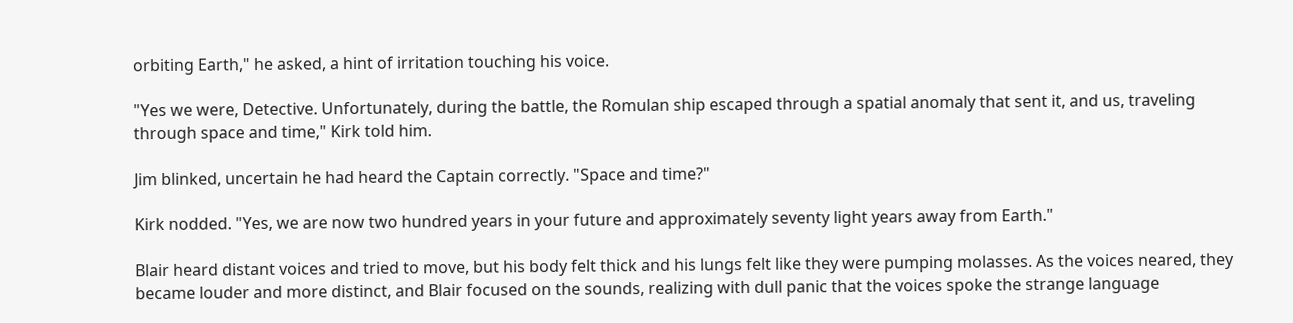orbiting Earth," he asked, a hint of irritation touching his voice.

"Yes we were, Detective. Unfortunately, during the battle, the Romulan ship escaped through a spatial anomaly that sent it, and us, traveling through space and time," Kirk told him.

Jim blinked, uncertain he had heard the Captain correctly. "Space and time?"

Kirk nodded. "Yes, we are now two hundred years in your future and approximately seventy light years away from Earth."

Blair heard distant voices and tried to move, but his body felt thick and his lungs felt like they were pumping molasses. As the voices neared, they became louder and more distinct, and Blair focused on the sounds, realizing with dull panic that the voices spoke the strange language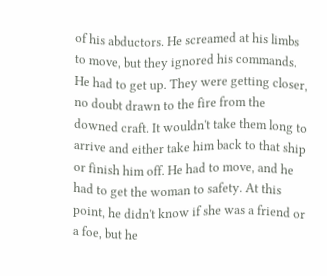of his abductors. He screamed at his limbs to move, but they ignored his commands. He had to get up. They were getting closer, no doubt drawn to the fire from the downed craft. It wouldn't take them long to arrive and either take him back to that ship or finish him off. He had to move, and he had to get the woman to safety. At this point, he didn't know if she was a friend or a foe, but he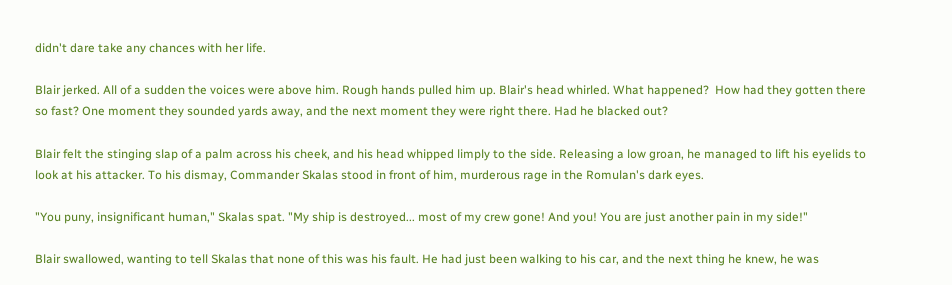didn't dare take any chances with her life.

Blair jerked. All of a sudden the voices were above him. Rough hands pulled him up. Blair's head whirled. What happened?  How had they gotten there so fast? One moment they sounded yards away, and the next moment they were right there. Had he blacked out?

Blair felt the stinging slap of a palm across his cheek, and his head whipped limply to the side. Releasing a low groan, he managed to lift his eyelids to look at his attacker. To his dismay, Commander Skalas stood in front of him, murderous rage in the Romulan's dark eyes.

"You puny, insignificant human," Skalas spat. "My ship is destroyed... most of my crew gone! And you! You are just another pain in my side!"

Blair swallowed, wanting to tell Skalas that none of this was his fault. He had just been walking to his car, and the next thing he knew, he was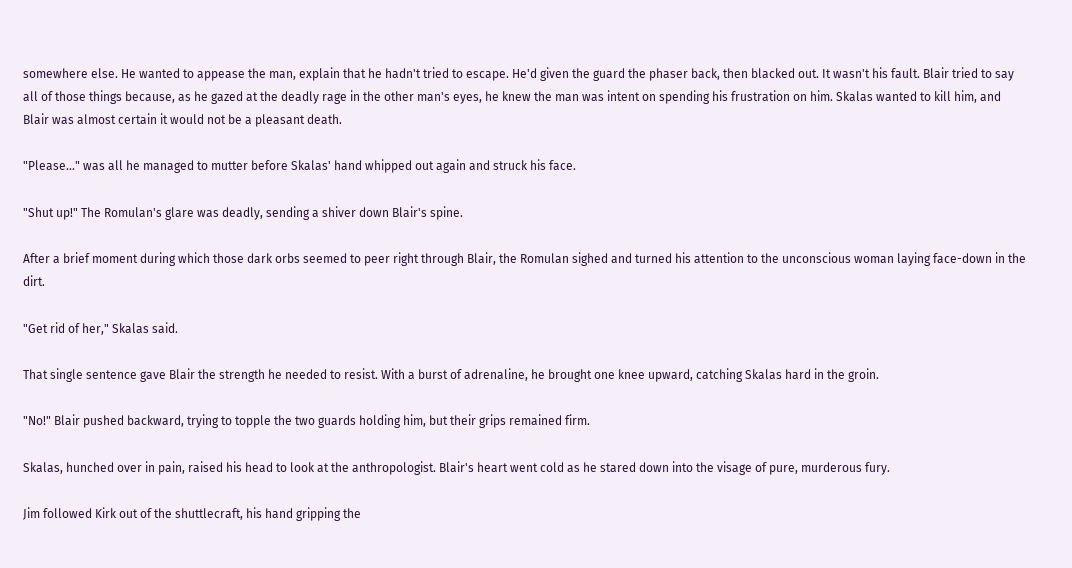somewhere else. He wanted to appease the man, explain that he hadn't tried to escape. He'd given the guard the phaser back, then blacked out. It wasn't his fault. Blair tried to say all of those things because, as he gazed at the deadly rage in the other man's eyes, he knew the man was intent on spending his frustration on him. Skalas wanted to kill him, and Blair was almost certain it would not be a pleasant death.

"Please..." was all he managed to mutter before Skalas' hand whipped out again and struck his face.

"Shut up!" The Romulan's glare was deadly, sending a shiver down Blair's spine.

After a brief moment during which those dark orbs seemed to peer right through Blair, the Romulan sighed and turned his attention to the unconscious woman laying face-down in the dirt.

"Get rid of her," Skalas said.

That single sentence gave Blair the strength he needed to resist. With a burst of adrenaline, he brought one knee upward, catching Skalas hard in the groin.

"No!" Blair pushed backward, trying to topple the two guards holding him, but their grips remained firm.

Skalas, hunched over in pain, raised his head to look at the anthropologist. Blair's heart went cold as he stared down into the visage of pure, murderous fury.

Jim followed Kirk out of the shuttlecraft, his hand gripping the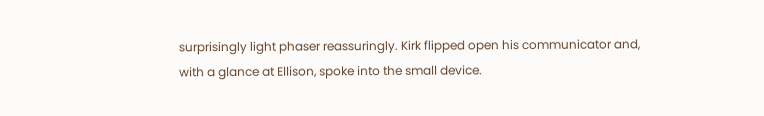surprisingly light phaser reassuringly. Kirk flipped open his communicator and, with a glance at Ellison, spoke into the small device.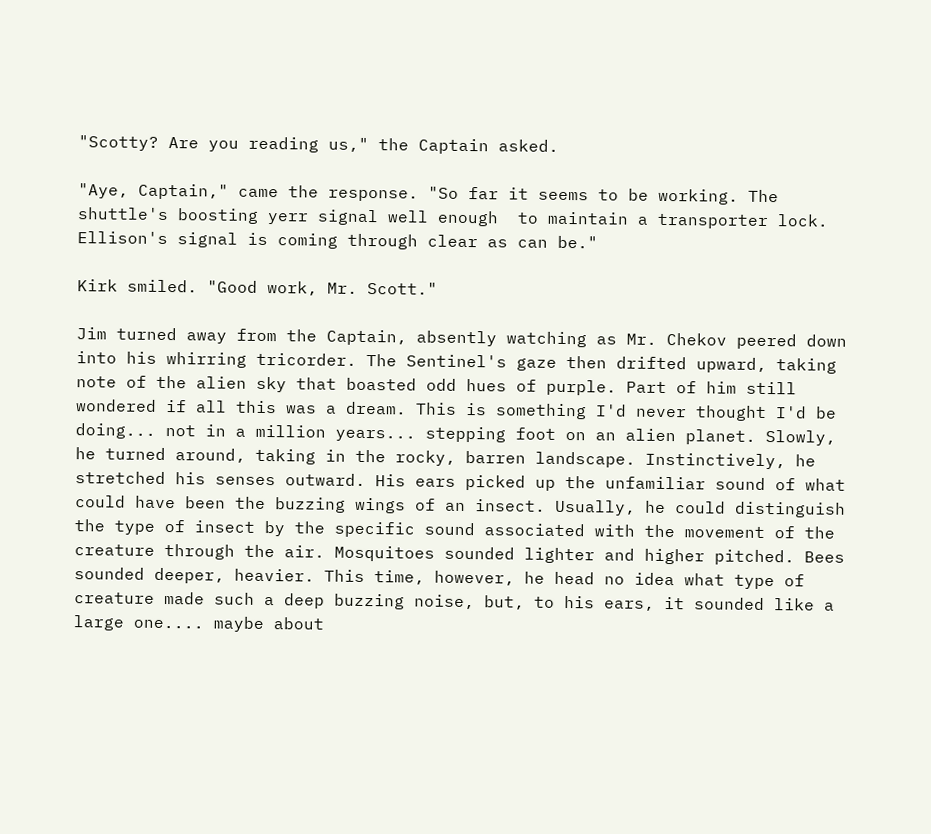"Scotty? Are you reading us," the Captain asked.

"Aye, Captain," came the response. "So far it seems to be working. The shuttle's boosting yerr signal well enough  to maintain a transporter lock. Ellison's signal is coming through clear as can be."

Kirk smiled. "Good work, Mr. Scott."

Jim turned away from the Captain, absently watching as Mr. Chekov peered down into his whirring tricorder. The Sentinel's gaze then drifted upward, taking note of the alien sky that boasted odd hues of purple. Part of him still wondered if all this was a dream. This is something I'd never thought I'd be doing... not in a million years... stepping foot on an alien planet. Slowly, he turned around, taking in the rocky, barren landscape. Instinctively, he stretched his senses outward. His ears picked up the unfamiliar sound of what could have been the buzzing wings of an insect. Usually, he could distinguish the type of insect by the specific sound associated with the movement of the creature through the air. Mosquitoes sounded lighter and higher pitched. Bees sounded deeper, heavier. This time, however, he head no idea what type of creature made such a deep buzzing noise, but, to his ears, it sounded like a large one.... maybe about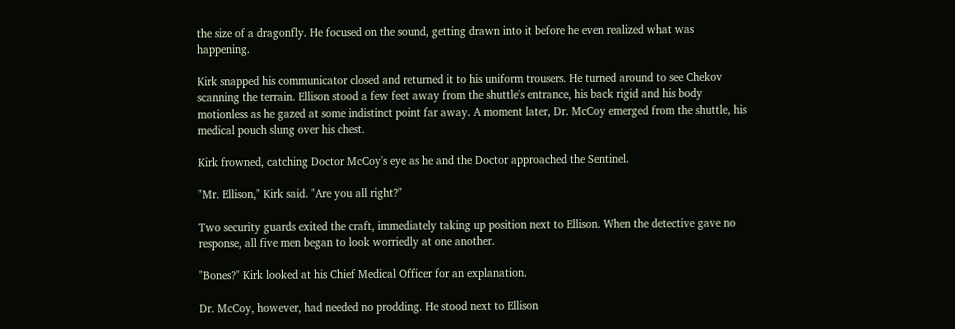the size of a dragonfly. He focused on the sound, getting drawn into it before he even realized what was happening.

Kirk snapped his communicator closed and returned it to his uniform trousers. He turned around to see Chekov scanning the terrain. Ellison stood a few feet away from the shuttle's entrance, his back rigid and his body motionless as he gazed at some indistinct point far away. A moment later, Dr. McCoy emerged from the shuttle, his medical pouch slung over his chest.

Kirk frowned, catching Doctor McCoy's eye as he and the Doctor approached the Sentinel.

"Mr. Ellison," Kirk said. "Are you all right?"

Two security guards exited the craft, immediately taking up position next to Ellison. When the detective gave no response, all five men began to look worriedly at one another.

"Bones?" Kirk looked at his Chief Medical Officer for an explanation.

Dr. McCoy, however, had needed no prodding. He stood next to Ellison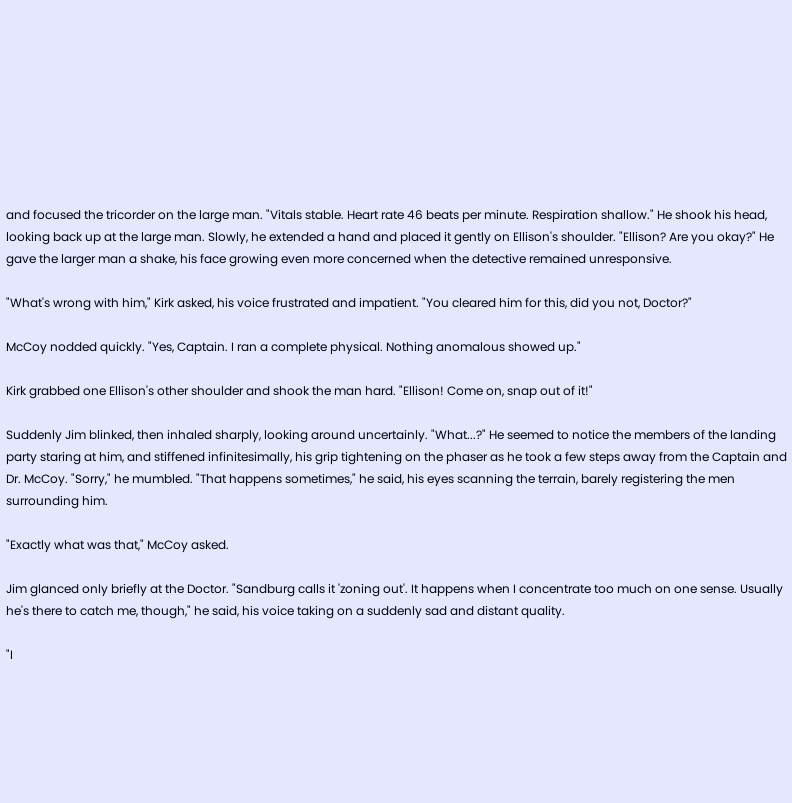and focused the tricorder on the large man. "Vitals stable. Heart rate 46 beats per minute. Respiration shallow." He shook his head, looking back up at the large man. Slowly, he extended a hand and placed it gently on Ellison's shoulder. "Ellison? Are you okay?" He gave the larger man a shake, his face growing even more concerned when the detective remained unresponsive.

"What's wrong with him," Kirk asked, his voice frustrated and impatient. "You cleared him for this, did you not, Doctor?"

McCoy nodded quickly. "Yes, Captain. I ran a complete physical. Nothing anomalous showed up."

Kirk grabbed one Ellison's other shoulder and shook the man hard. "Ellison! Come on, snap out of it!"

Suddenly Jim blinked, then inhaled sharply, looking around uncertainly. "What...?" He seemed to notice the members of the landing party staring at him, and stiffened infinitesimally, his grip tightening on the phaser as he took a few steps away from the Captain and Dr. McCoy. "Sorry," he mumbled. "That happens sometimes," he said, his eyes scanning the terrain, barely registering the men surrounding him.

"Exactly what was that," McCoy asked.

Jim glanced only briefly at the Doctor. "Sandburg calls it 'zoning out'. It happens when I concentrate too much on one sense. Usually he's there to catch me, though," he said, his voice taking on a suddenly sad and distant quality.

"I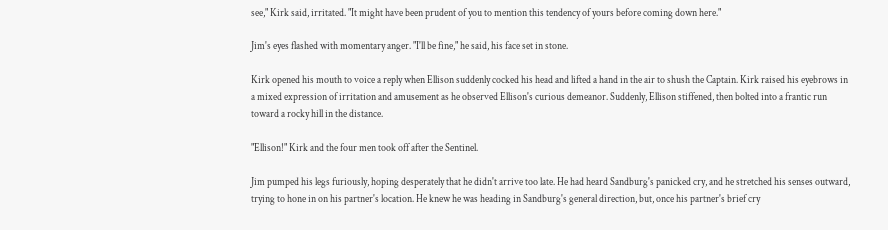see," Kirk said, irritated. "It might have been prudent of you to mention this tendency of yours before coming down here."

Jim's eyes flashed with momentary anger. "I'll be fine," he said, his face set in stone.

Kirk opened his mouth to voice a reply when Ellison suddenly cocked his head and lifted a hand in the air to shush the Captain. Kirk raised his eyebrows in a mixed expression of irritation and amusement as he observed Ellison's curious demeanor. Suddenly, Ellison stiffened, then bolted into a frantic run toward a rocky hill in the distance.

"Ellison!" Kirk and the four men took off after the Sentinel.

Jim pumped his legs furiously, hoping desperately that he didn't arrive too late. He had heard Sandburg's panicked cry, and he stretched his senses outward, trying to hone in on his partner's location. He knew he was heading in Sandburg's general direction, but, once his partner's brief cry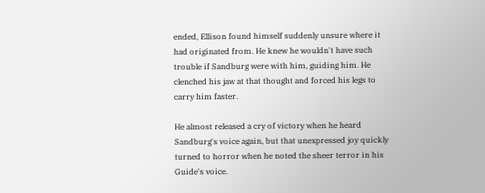ended, Ellison found himself suddenly unsure where it had originated from. He knew he wouldn't have such trouble if Sandburg were with him, guiding him. He clenched his jaw at that thought and forced his legs to carry him faster.

He almost released a cry of victory when he heard Sandburg's voice again, but that unexpressed joy quickly turned to horror when he noted the sheer terror in his Guide's voice.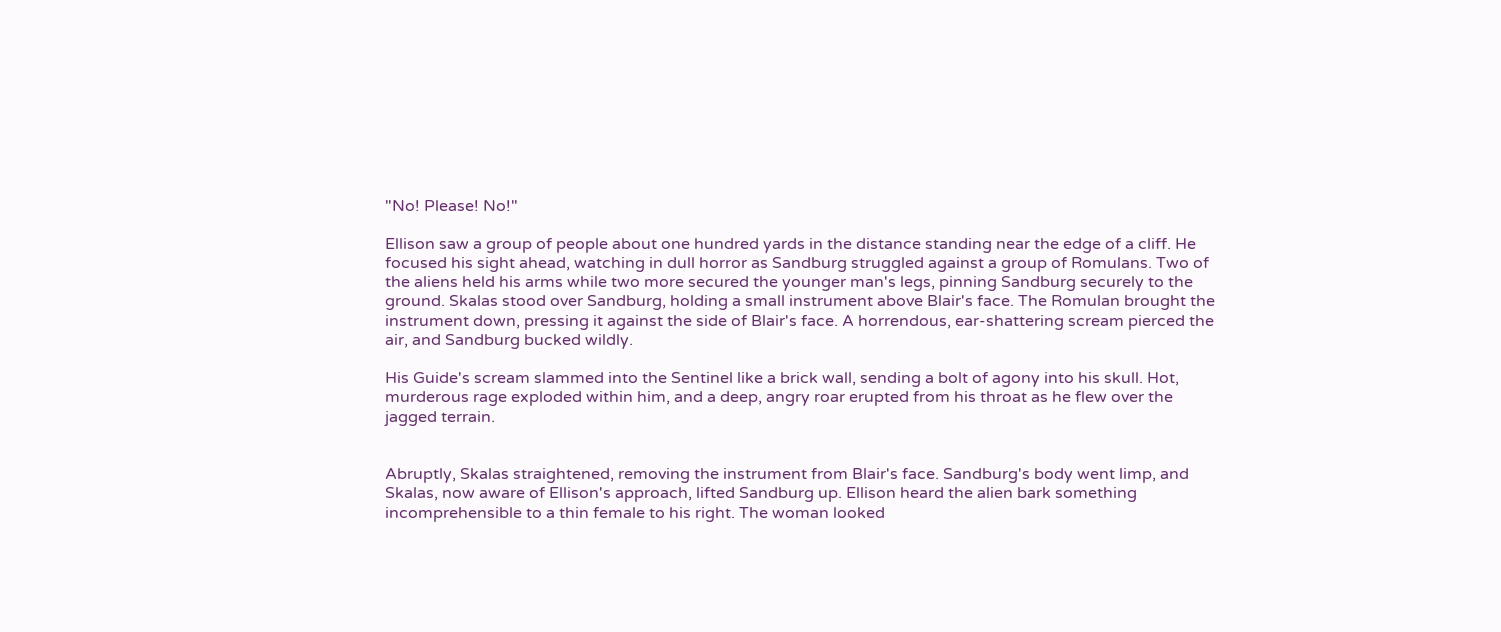"No! Please! No!"

Ellison saw a group of people about one hundred yards in the distance standing near the edge of a cliff. He focused his sight ahead, watching in dull horror as Sandburg struggled against a group of Romulans. Two of the aliens held his arms while two more secured the younger man's legs, pinning Sandburg securely to the ground. Skalas stood over Sandburg, holding a small instrument above Blair's face. The Romulan brought the instrument down, pressing it against the side of Blair's face. A horrendous, ear-shattering scream pierced the air, and Sandburg bucked wildly.

His Guide's scream slammed into the Sentinel like a brick wall, sending a bolt of agony into his skull. Hot, murderous rage exploded within him, and a deep, angry roar erupted from his throat as he flew over the jagged terrain.


Abruptly, Skalas straightened, removing the instrument from Blair's face. Sandburg's body went limp, and Skalas, now aware of Ellison's approach, lifted Sandburg up. Ellison heard the alien bark something incomprehensible to a thin female to his right. The woman looked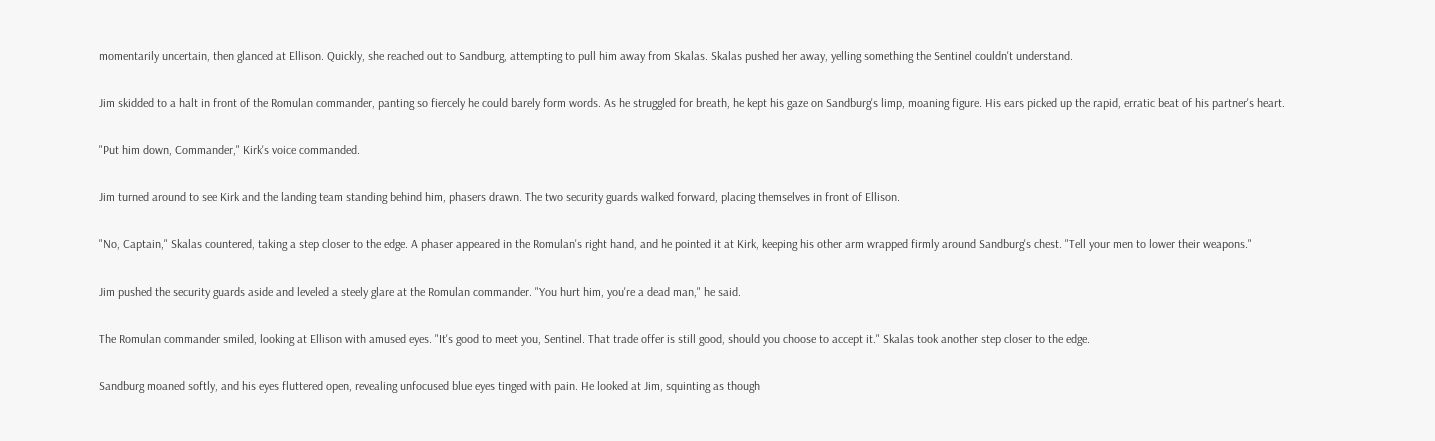momentarily uncertain, then glanced at Ellison. Quickly, she reached out to Sandburg, attempting to pull him away from Skalas. Skalas pushed her away, yelling something the Sentinel couldn't understand.

Jim skidded to a halt in front of the Romulan commander, panting so fiercely he could barely form words. As he struggled for breath, he kept his gaze on Sandburg's limp, moaning figure. His ears picked up the rapid, erratic beat of his partner's heart.

"Put him down, Commander," Kirk's voice commanded.

Jim turned around to see Kirk and the landing team standing behind him, phasers drawn. The two security guards walked forward, placing themselves in front of Ellison.

"No, Captain," Skalas countered, taking a step closer to the edge. A phaser appeared in the Romulan's right hand, and he pointed it at Kirk, keeping his other arm wrapped firmly around Sandburg's chest. "Tell your men to lower their weapons."

Jim pushed the security guards aside and leveled a steely glare at the Romulan commander. "You hurt him, you're a dead man," he said.

The Romulan commander smiled, looking at Ellison with amused eyes. "It's good to meet you, Sentinel. That trade offer is still good, should you choose to accept it." Skalas took another step closer to the edge.

Sandburg moaned softly, and his eyes fluttered open, revealing unfocused blue eyes tinged with pain. He looked at Jim, squinting as though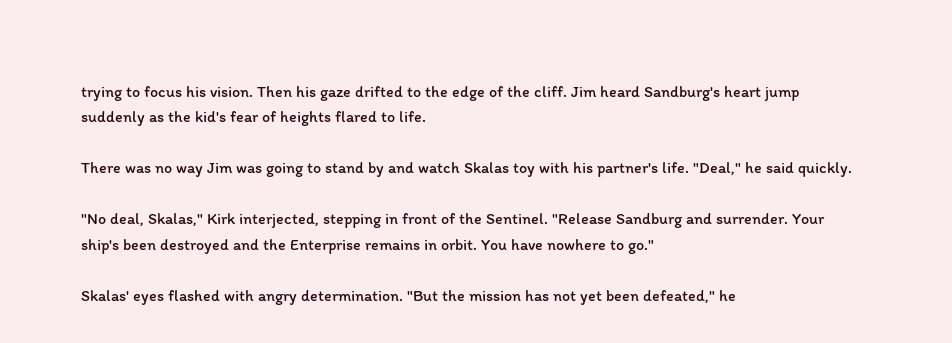trying to focus his vision. Then his gaze drifted to the edge of the cliff. Jim heard Sandburg's heart jump suddenly as the kid's fear of heights flared to life.

There was no way Jim was going to stand by and watch Skalas toy with his partner's life. "Deal," he said quickly.

"No deal, Skalas," Kirk interjected, stepping in front of the Sentinel. "Release Sandburg and surrender. Your ship's been destroyed and the Enterprise remains in orbit. You have nowhere to go."

Skalas' eyes flashed with angry determination. "But the mission has not yet been defeated," he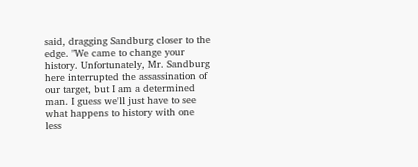said, dragging Sandburg closer to the edge. "We came to change your history. Unfortunately, Mr. Sandburg here interrupted the assassination of our target, but I am a determined man. I guess we'll just have to see what happens to history with one less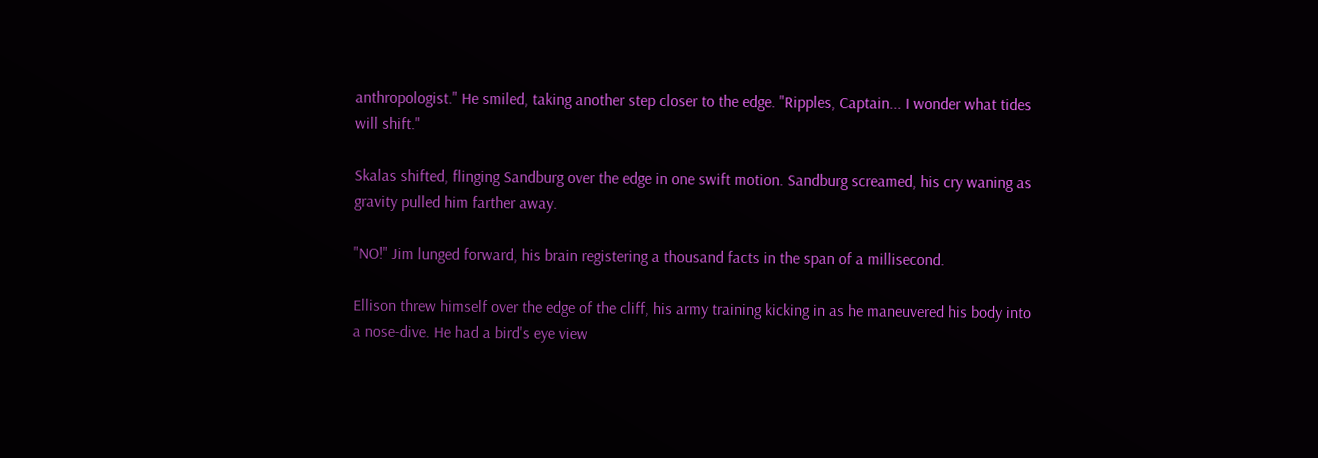anthropologist." He smiled, taking another step closer to the edge. "Ripples, Captain... I wonder what tides will shift."

Skalas shifted, flinging Sandburg over the edge in one swift motion. Sandburg screamed, his cry waning as gravity pulled him farther away.

"NO!" Jim lunged forward, his brain registering a thousand facts in the span of a millisecond.

Ellison threw himself over the edge of the cliff, his army training kicking in as he maneuvered his body into a nose-dive. He had a bird's eye view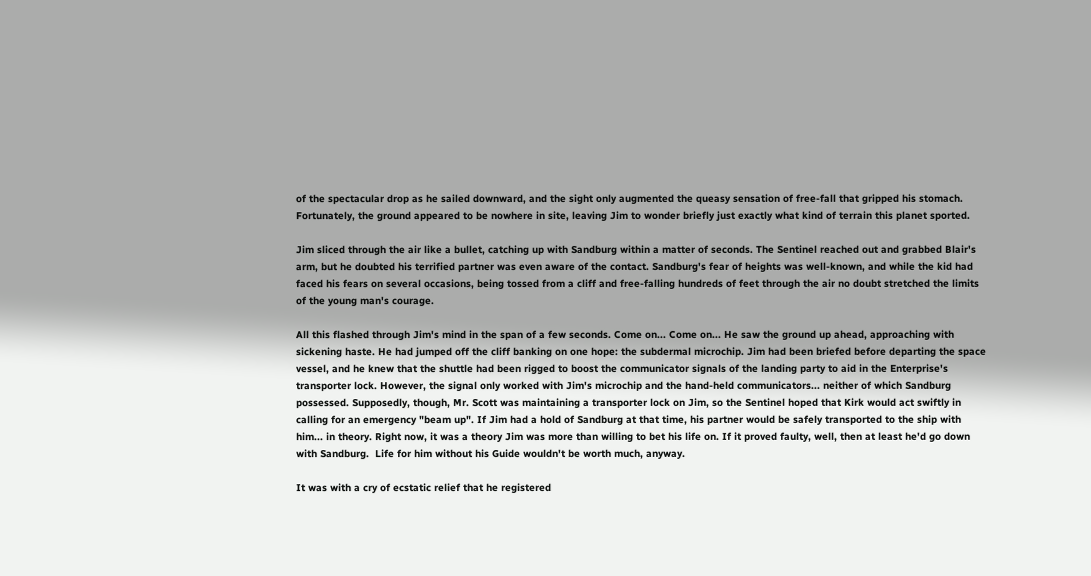of the spectacular drop as he sailed downward, and the sight only augmented the queasy sensation of free-fall that gripped his stomach. Fortunately, the ground appeared to be nowhere in site, leaving Jim to wonder briefly just exactly what kind of terrain this planet sported.

Jim sliced through the air like a bullet, catching up with Sandburg within a matter of seconds. The Sentinel reached out and grabbed Blair's arm, but he doubted his terrified partner was even aware of the contact. Sandburg's fear of heights was well-known, and while the kid had faced his fears on several occasions, being tossed from a cliff and free-falling hundreds of feet through the air no doubt stretched the limits of the young man's courage.

All this flashed through Jim's mind in the span of a few seconds. Come on... Come on... He saw the ground up ahead, approaching with sickening haste. He had jumped off the cliff banking on one hope: the subdermal microchip. Jim had been briefed before departing the space vessel, and he knew that the shuttle had been rigged to boost the communicator signals of the landing party to aid in the Enterprise's transporter lock. However, the signal only worked with Jim's microchip and the hand-held communicators... neither of which Sandburg possessed. Supposedly, though, Mr. Scott was maintaining a transporter lock on Jim, so the Sentinel hoped that Kirk would act swiftly in calling for an emergency "beam up". If Jim had a hold of Sandburg at that time, his partner would be safely transported to the ship with him... in theory. Right now, it was a theory Jim was more than willing to bet his life on. If it proved faulty, well, then at least he'd go down with Sandburg.  Life for him without his Guide wouldn't be worth much, anyway.

It was with a cry of ecstatic relief that he registered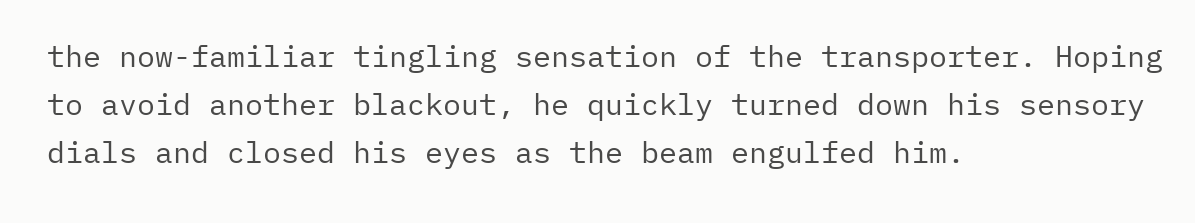the now-familiar tingling sensation of the transporter. Hoping to avoid another blackout, he quickly turned down his sensory dials and closed his eyes as the beam engulfed him.